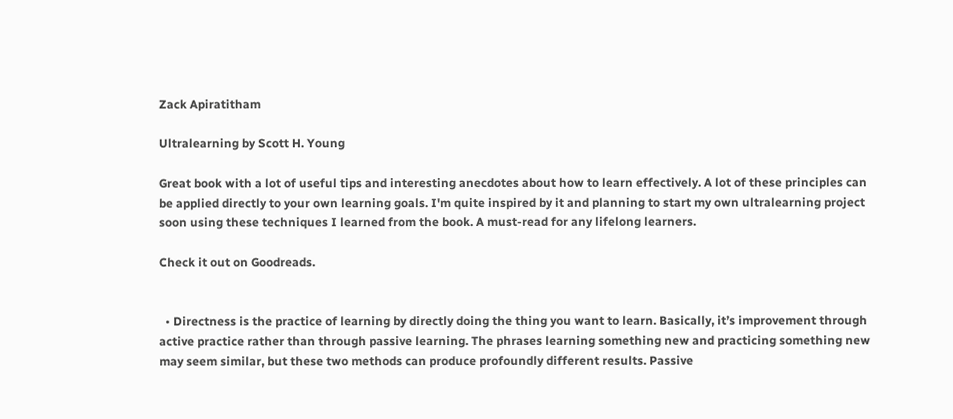Zack Apiratitham

Ultralearning by Scott H. Young

Great book with a lot of useful tips and interesting anecdotes about how to learn effectively. A lot of these principles can be applied directly to your own learning goals. I'm quite inspired by it and planning to start my own ultralearning project soon using these techniques I learned from the book. A must-read for any lifelong learners.

Check it out on Goodreads.


  • Directness is the practice of learning by directly doing the thing you want to learn. Basically, it’s improvement through active practice rather than through passive learning. The phrases learning something new and practicing something new may seem similar, but these two methods can produce profoundly different results. Passive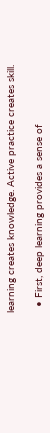learning creates knowledge. Active practice creates skill.

  • First, deep learning provides a sense of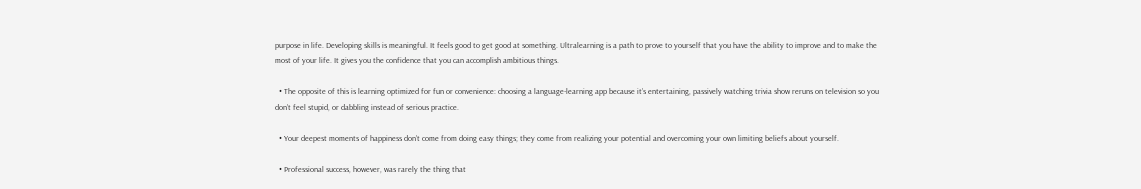purpose in life. Developing skills is meaningful. It feels good to get good at something. Ultralearning is a path to prove to yourself that you have the ability to improve and to make the most of your life. It gives you the confidence that you can accomplish ambitious things.

  • The opposite of this is learning optimized for fun or convenience: choosing a language-learning app because it’s entertaining, passively watching trivia show reruns on television so you don’t feel stupid, or dabbling instead of serious practice.

  • Your deepest moments of happiness don’t come from doing easy things; they come from realizing your potential and overcoming your own limiting beliefs about yourself.

  • Professional success, however, was rarely the thing that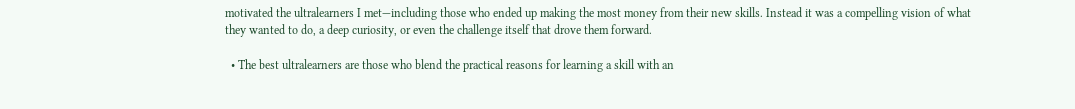motivated the ultralearners I met—including those who ended up making the most money from their new skills. Instead it was a compelling vision of what they wanted to do, a deep curiosity, or even the challenge itself that drove them forward.

  • The best ultralearners are those who blend the practical reasons for learning a skill with an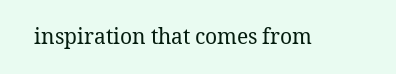inspiration that comes from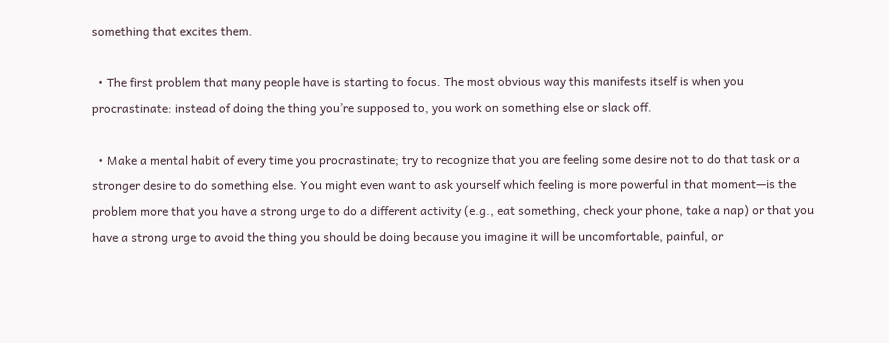something that excites them.

  • The first problem that many people have is starting to focus. The most obvious way this manifests itself is when you procrastinate: instead of doing the thing you’re supposed to, you work on something else or slack off.

  • Make a mental habit of every time you procrastinate; try to recognize that you are feeling some desire not to do that task or a stronger desire to do something else. You might even want to ask yourself which feeling is more powerful in that moment—is the problem more that you have a strong urge to do a different activity (e.g., eat something, check your phone, take a nap) or that you have a strong urge to avoid the thing you should be doing because you imagine it will be uncomfortable, painful, or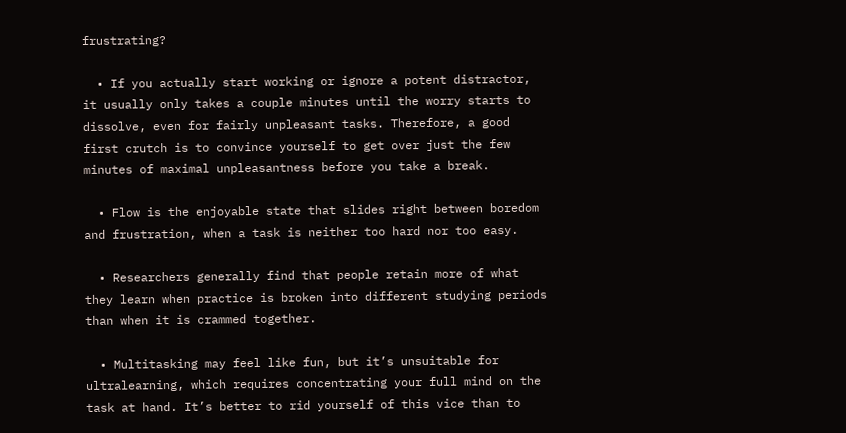frustrating?

  • If you actually start working or ignore a potent distractor, it usually only takes a couple minutes until the worry starts to dissolve, even for fairly unpleasant tasks. Therefore, a good first crutch is to convince yourself to get over just the few minutes of maximal unpleasantness before you take a break.

  • Flow is the enjoyable state that slides right between boredom and frustration, when a task is neither too hard nor too easy.

  • Researchers generally find that people retain more of what they learn when practice is broken into different studying periods than when it is crammed together.

  • Multitasking may feel like fun, but it’s unsuitable for ultralearning, which requires concentrating your full mind on the task at hand. It’s better to rid yourself of this vice than to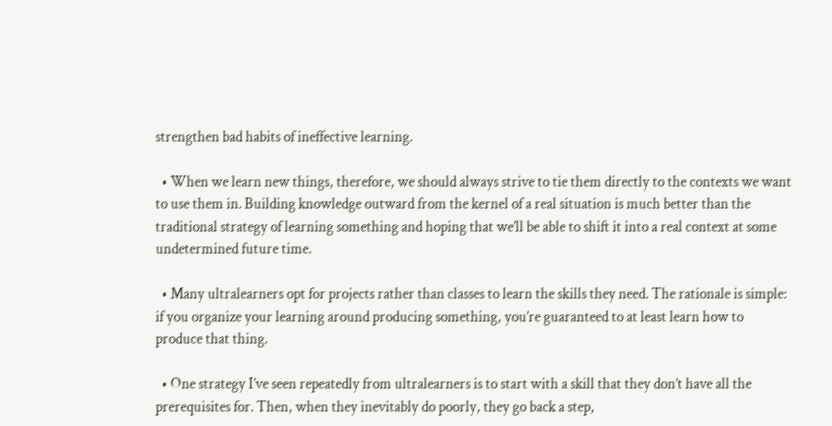strengthen bad habits of ineffective learning.

  • When we learn new things, therefore, we should always strive to tie them directly to the contexts we want to use them in. Building knowledge outward from the kernel of a real situation is much better than the traditional strategy of learning something and hoping that we’ll be able to shift it into a real context at some undetermined future time.

  • Many ultralearners opt for projects rather than classes to learn the skills they need. The rationale is simple: if you organize your learning around producing something, you’re guaranteed to at least learn how to produce that thing.

  • One strategy I’ve seen repeatedly from ultralearners is to start with a skill that they don’t have all the prerequisites for. Then, when they inevitably do poorly, they go back a step,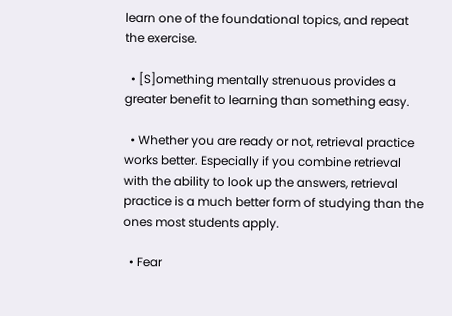learn one of the foundational topics, and repeat the exercise.

  • [S]omething mentally strenuous provides a greater benefit to learning than something easy.

  • Whether you are ready or not, retrieval practice works better. Especially if you combine retrieval with the ability to look up the answers, retrieval practice is a much better form of studying than the ones most students apply.

  • Fear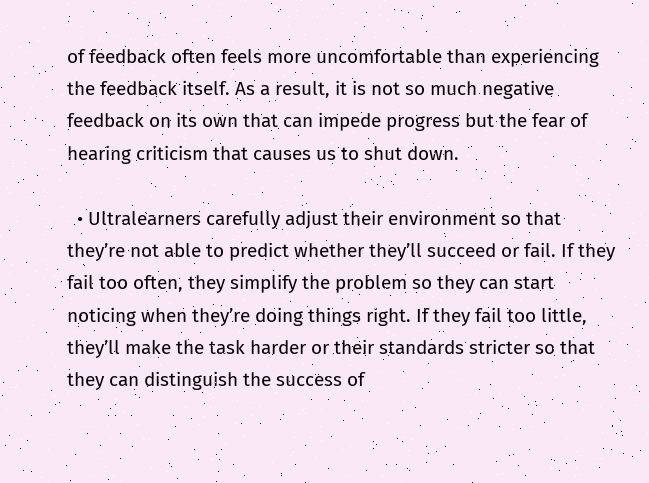of feedback often feels more uncomfortable than experiencing the feedback itself. As a result, it is not so much negative feedback on its own that can impede progress but the fear of hearing criticism that causes us to shut down.

  • Ultralearners carefully adjust their environment so that they’re not able to predict whether they’ll succeed or fail. If they fail too often, they simplify the problem so they can start noticing when they’re doing things right. If they fail too little, they’ll make the task harder or their standards stricter so that they can distinguish the success of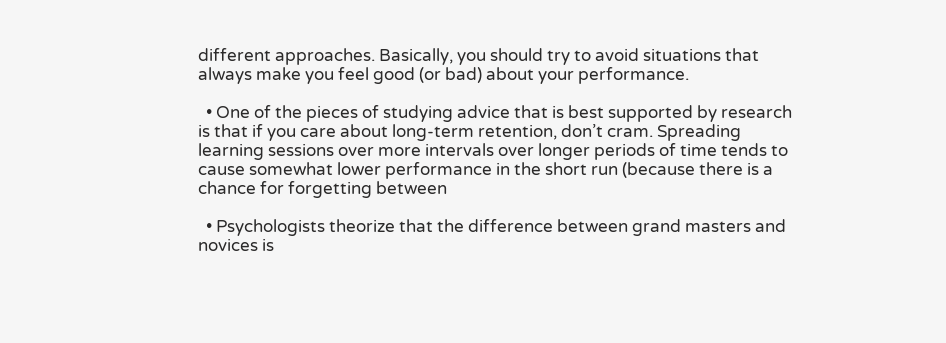different approaches. Basically, you should try to avoid situations that always make you feel good (or bad) about your performance.

  • One of the pieces of studying advice that is best supported by research is that if you care about long-term retention, don’t cram. Spreading learning sessions over more intervals over longer periods of time tends to cause somewhat lower performance in the short run (because there is a chance for forgetting between

  • Psychologists theorize that the difference between grand masters and novices is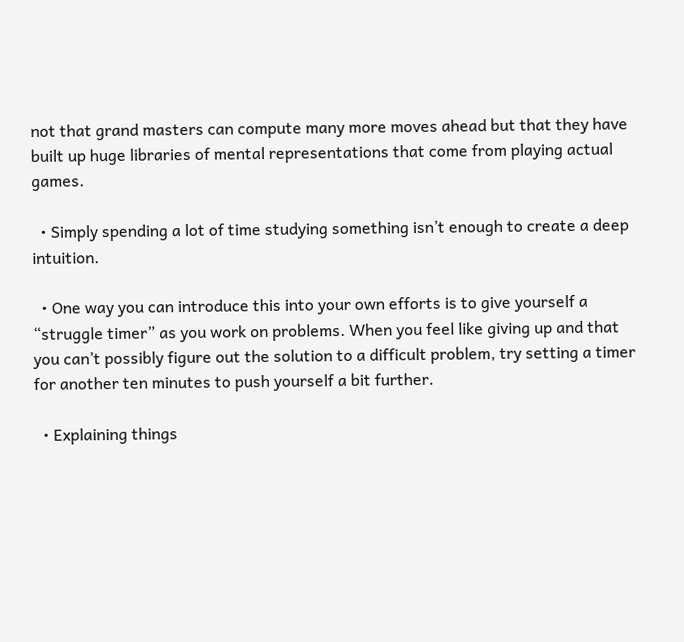not that grand masters can compute many more moves ahead but that they have built up huge libraries of mental representations that come from playing actual games.

  • Simply spending a lot of time studying something isn’t enough to create a deep intuition.

  • One way you can introduce this into your own efforts is to give yourself a “struggle timer” as you work on problems. When you feel like giving up and that you can’t possibly figure out the solution to a difficult problem, try setting a timer for another ten minutes to push yourself a bit further.

  • Explaining things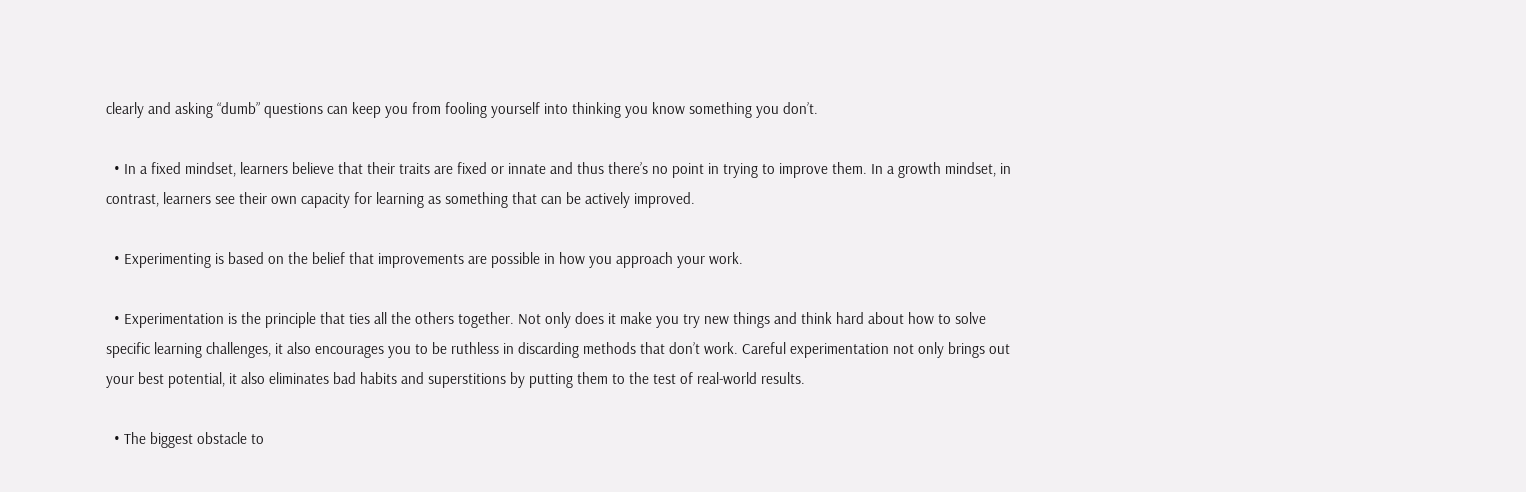clearly and asking “dumb” questions can keep you from fooling yourself into thinking you know something you don’t.

  • In a fixed mindset, learners believe that their traits are fixed or innate and thus there’s no point in trying to improve them. In a growth mindset, in contrast, learners see their own capacity for learning as something that can be actively improved.

  • Experimenting is based on the belief that improvements are possible in how you approach your work.

  • Experimentation is the principle that ties all the others together. Not only does it make you try new things and think hard about how to solve specific learning challenges, it also encourages you to be ruthless in discarding methods that don’t work. Careful experimentation not only brings out your best potential, it also eliminates bad habits and superstitions by putting them to the test of real-world results.

  • The biggest obstacle to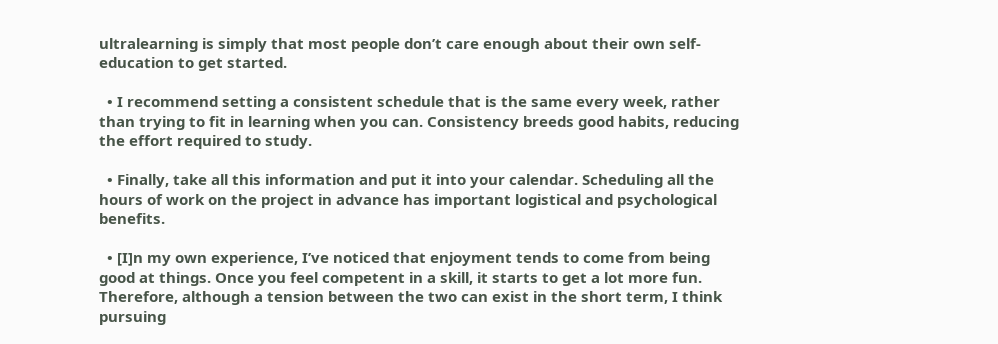ultralearning is simply that most people don’t care enough about their own self-education to get started.

  • I recommend setting a consistent schedule that is the same every week, rather than trying to fit in learning when you can. Consistency breeds good habits, reducing the effort required to study.

  • Finally, take all this information and put it into your calendar. Scheduling all the hours of work on the project in advance has important logistical and psychological benefits.

  • [I]n my own experience, I’ve noticed that enjoyment tends to come from being good at things. Once you feel competent in a skill, it starts to get a lot more fun. Therefore, although a tension between the two can exist in the short term, I think pursuing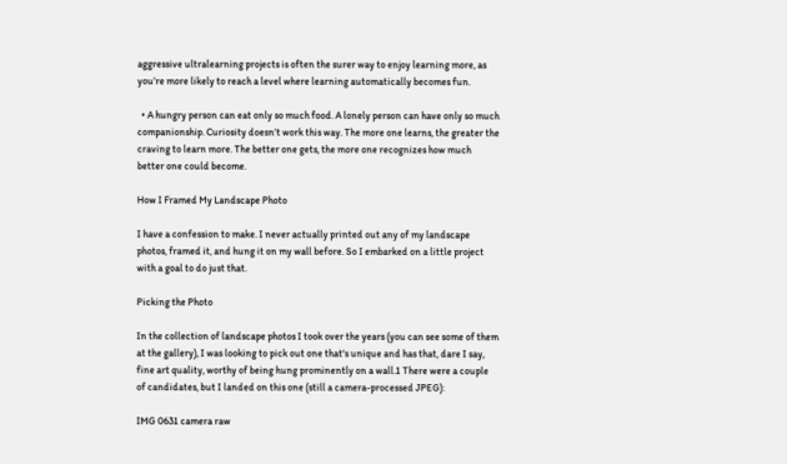aggressive ultralearning projects is often the surer way to enjoy learning more, as you’re more likely to reach a level where learning automatically becomes fun.

  • A hungry person can eat only so much food. A lonely person can have only so much companionship. Curiosity doesn’t work this way. The more one learns, the greater the craving to learn more. The better one gets, the more one recognizes how much better one could become.

How I Framed My Landscape Photo

I have a confession to make. I never actually printed out any of my landscape photos, framed it, and hung it on my wall before. So I embarked on a little project with a goal to do just that.

Picking the Photo

In the collection of landscape photos I took over the years (you can see some of them at the gallery), I was looking to pick out one that's unique and has that, dare I say, fine art quality, worthy of being hung prominently on a wall.1 There were a couple of candidates, but I landed on this one (still a camera-processed JPEG):

IMG 0631 camera raw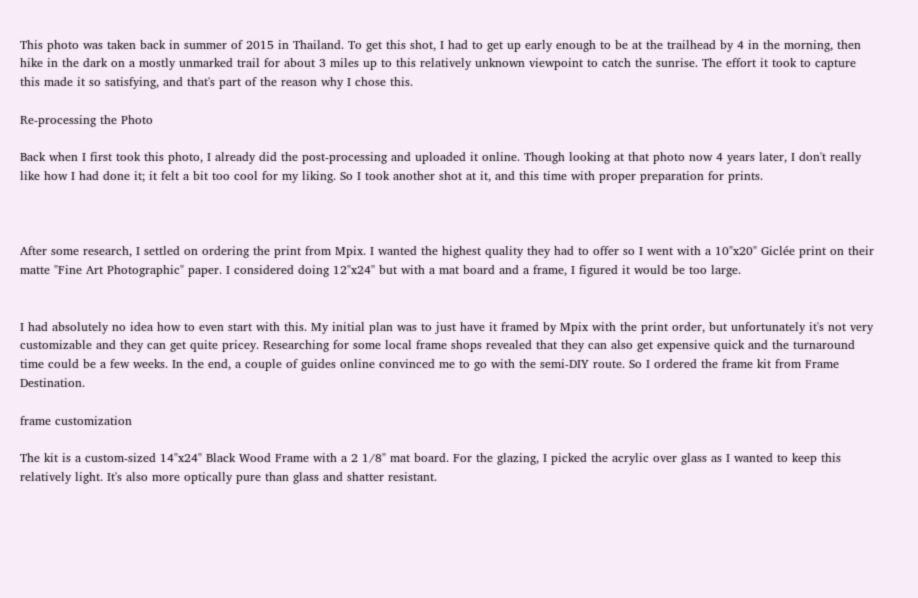This photo was taken back in summer of 2015 in Thailand. To get this shot, I had to get up early enough to be at the trailhead by 4 in the morning, then hike in the dark on a mostly unmarked trail for about 3 miles up to this relatively unknown viewpoint to catch the sunrise. The effort it took to capture this made it so satisfying, and that's part of the reason why I chose this.

Re-processing the Photo

Back when I first took this photo, I already did the post-processing and uploaded it online. Though looking at that photo now 4 years later, I don't really like how I had done it; it felt a bit too cool for my liking. So I took another shot at it, and this time with proper preparation for prints.



After some research, I settled on ordering the print from Mpix. I wanted the highest quality they had to offer so I went with a 10"x20" Giclée print on their matte "Fine Art Photographic" paper. I considered doing 12"x24" but with a mat board and a frame, I figured it would be too large.


I had absolutely no idea how to even start with this. My initial plan was to just have it framed by Mpix with the print order, but unfortunately it's not very customizable and they can get quite pricey. Researching for some local frame shops revealed that they can also get expensive quick and the turnaround time could be a few weeks. In the end, a couple of guides online convinced me to go with the semi-DIY route. So I ordered the frame kit from Frame Destination.

frame customization

The kit is a custom-sized 14"x24" Black Wood Frame with a 2 1/8" mat board. For the glazing, I picked the acrylic over glass as I wanted to keep this relatively light. It's also more optically pure than glass and shatter resistant.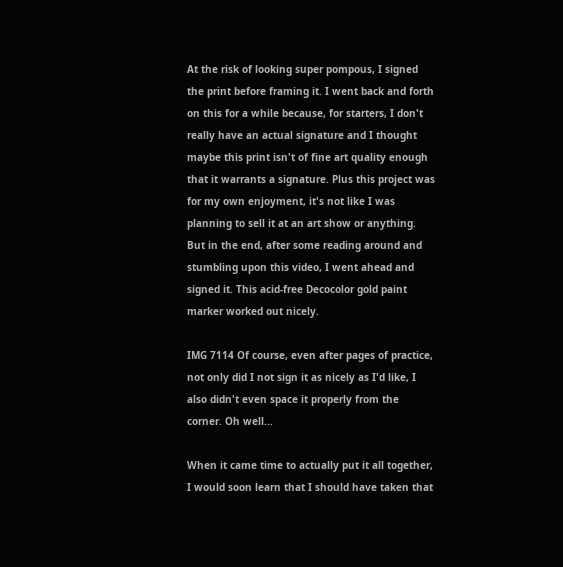At the risk of looking super pompous, I signed the print before framing it. I went back and forth on this for a while because, for starters, I don't really have an actual signature and I thought maybe this print isn't of fine art quality enough that it warrants a signature. Plus this project was for my own enjoyment, it's not like I was planning to sell it at an art show or anything. But in the end, after some reading around and stumbling upon this video, I went ahead and signed it. This acid-free Decocolor gold paint marker worked out nicely.

IMG 7114 Of course, even after pages of practice, not only did I not sign it as nicely as I'd like, I also didn't even space it properly from the corner. Oh well...

When it came time to actually put it all together, I would soon learn that I should have taken that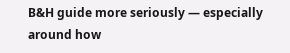B&H guide more seriously — especially around how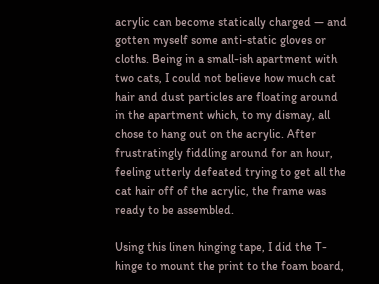acrylic can become statically charged — and gotten myself some anti-static gloves or cloths. Being in a small-ish apartment with two cats, I could not believe how much cat hair and dust particles are floating around in the apartment which, to my dismay, all chose to hang out on the acrylic. After frustratingly fiddling around for an hour, feeling utterly defeated trying to get all the cat hair off of the acrylic, the frame was ready to be assembled.

Using this linen hinging tape, I did the T-hinge to mount the print to the foam board,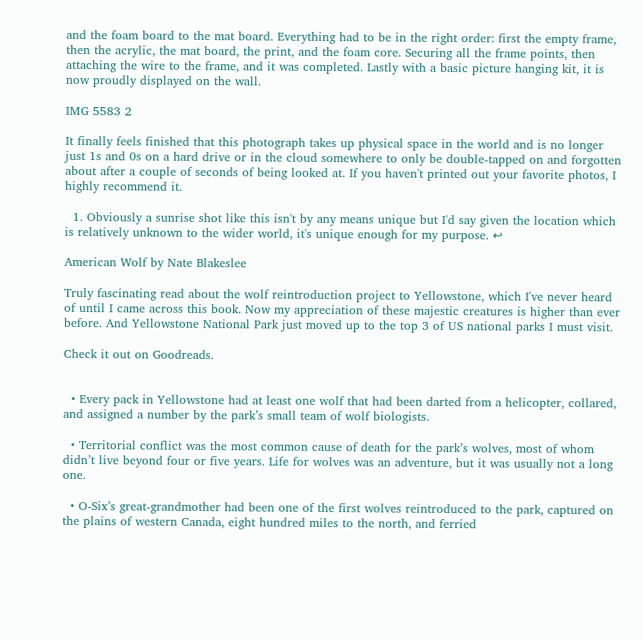and the foam board to the mat board. Everything had to be in the right order: first the empty frame, then the acrylic, the mat board, the print, and the foam core. Securing all the frame points, then attaching the wire to the frame, and it was completed. Lastly with a basic picture hanging kit, it is now proudly displayed on the wall.

IMG 5583 2

It finally feels finished that this photograph takes up physical space in the world and is no longer just 1s and 0s on a hard drive or in the cloud somewhere to only be double-tapped on and forgotten about after a couple of seconds of being looked at. If you haven't printed out your favorite photos, I highly recommend it.

  1. Obviously a sunrise shot like this isn't by any means unique but I'd say given the location which is relatively unknown to the wider world, it's unique enough for my purpose. ↩

American Wolf by Nate Blakeslee

Truly fascinating read about the wolf reintroduction project to Yellowstone, which I've never heard of until I came across this book. Now my appreciation of these majestic creatures is higher than ever before. And Yellowstone National Park just moved up to the top 3 of US national parks I must visit.

Check it out on Goodreads.


  • Every pack in Yellowstone had at least one wolf that had been darted from a helicopter, collared, and assigned a number by the park’s small team of wolf biologists.

  • Territorial conflict was the most common cause of death for the park’s wolves, most of whom didn’t live beyond four or five years. Life for wolves was an adventure, but it was usually not a long one.

  • O-Six’s great-grandmother had been one of the first wolves reintroduced to the park, captured on the plains of western Canada, eight hundred miles to the north, and ferried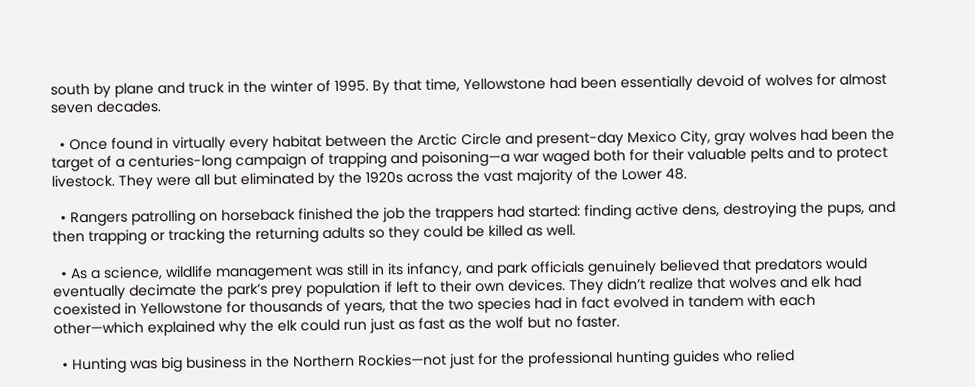south by plane and truck in the winter of 1995. By that time, Yellowstone had been essentially devoid of wolves for almost seven decades.

  • Once found in virtually every habitat between the Arctic Circle and present-day Mexico City, gray wolves had been the target of a centuries-long campaign of trapping and poisoning—a war waged both for their valuable pelts and to protect livestock. They were all but eliminated by the 1920s across the vast majority of the Lower 48.

  • Rangers patrolling on horseback finished the job the trappers had started: finding active dens, destroying the pups, and then trapping or tracking the returning adults so they could be killed as well.

  • As a science, wildlife management was still in its infancy, and park officials genuinely believed that predators would eventually decimate the park’s prey population if left to their own devices. They didn’t realize that wolves and elk had coexisted in Yellowstone for thousands of years, that the two species had in fact evolved in tandem with each other—which explained why the elk could run just as fast as the wolf but no faster.

  • Hunting was big business in the Northern Rockies—not just for the professional hunting guides who relied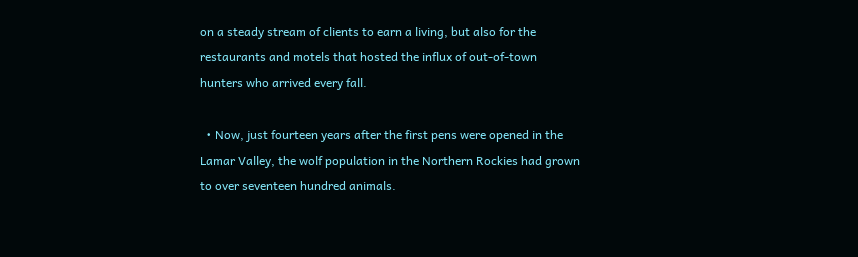on a steady stream of clients to earn a living, but also for the restaurants and motels that hosted the influx of out-of-town hunters who arrived every fall.

  • Now, just fourteen years after the first pens were opened in the Lamar Valley, the wolf population in the Northern Rockies had grown to over seventeen hundred animals.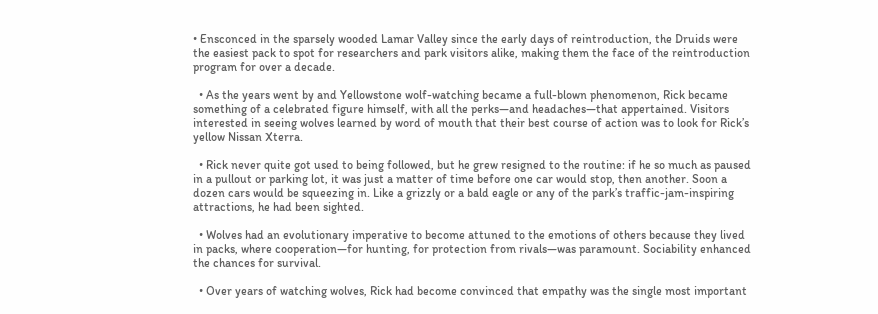• Ensconced in the sparsely wooded Lamar Valley since the early days of reintroduction, the Druids were the easiest pack to spot for researchers and park visitors alike, making them the face of the reintroduction program for over a decade.

  • As the years went by and Yellowstone wolf-watching became a full-blown phenomenon, Rick became something of a celebrated figure himself, with all the perks—and headaches—that appertained. Visitors interested in seeing wolves learned by word of mouth that their best course of action was to look for Rick’s yellow Nissan Xterra.

  • Rick never quite got used to being followed, but he grew resigned to the routine: if he so much as paused in a pullout or parking lot, it was just a matter of time before one car would stop, then another. Soon a dozen cars would be squeezing in. Like a grizzly or a bald eagle or any of the park’s traffic-jam-inspiring attractions, he had been sighted.

  • Wolves had an evolutionary imperative to become attuned to the emotions of others because they lived in packs, where cooperation—for hunting, for protection from rivals—was paramount. Sociability enhanced the chances for survival.

  • Over years of watching wolves, Rick had become convinced that empathy was the single most important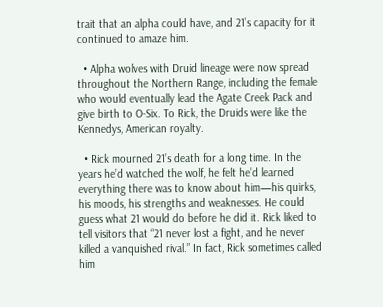trait that an alpha could have, and 21’s capacity for it continued to amaze him.

  • Alpha wolves with Druid lineage were now spread throughout the Northern Range, including the female who would eventually lead the Agate Creek Pack and give birth to O-Six. To Rick, the Druids were like the Kennedys, American royalty.

  • Rick mourned 21’s death for a long time. In the years he’d watched the wolf, he felt he’d learned everything there was to know about him—his quirks, his moods, his strengths and weaknesses. He could guess what 21 would do before he did it. Rick liked to tell visitors that “21 never lost a fight, and he never killed a vanquished rival.” In fact, Rick sometimes called him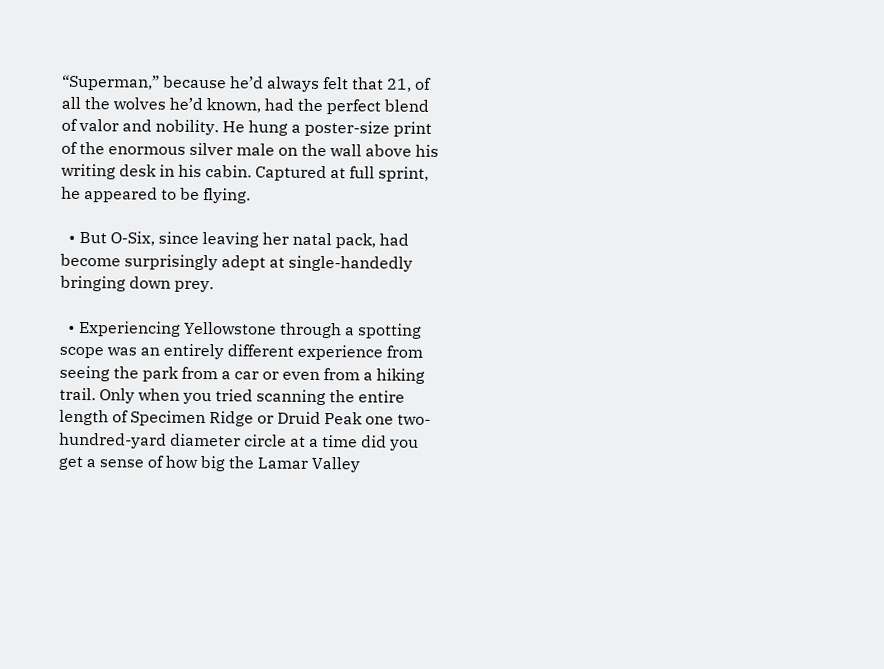“Superman,” because he’d always felt that 21, of all the wolves he’d known, had the perfect blend of valor and nobility. He hung a poster-size print of the enormous silver male on the wall above his writing desk in his cabin. Captured at full sprint, he appeared to be flying.

  • But O-Six, since leaving her natal pack, had become surprisingly adept at single-handedly bringing down prey.

  • Experiencing Yellowstone through a spotting scope was an entirely different experience from seeing the park from a car or even from a hiking trail. Only when you tried scanning the entire length of Specimen Ridge or Druid Peak one two-hundred-yard diameter circle at a time did you get a sense of how big the Lamar Valley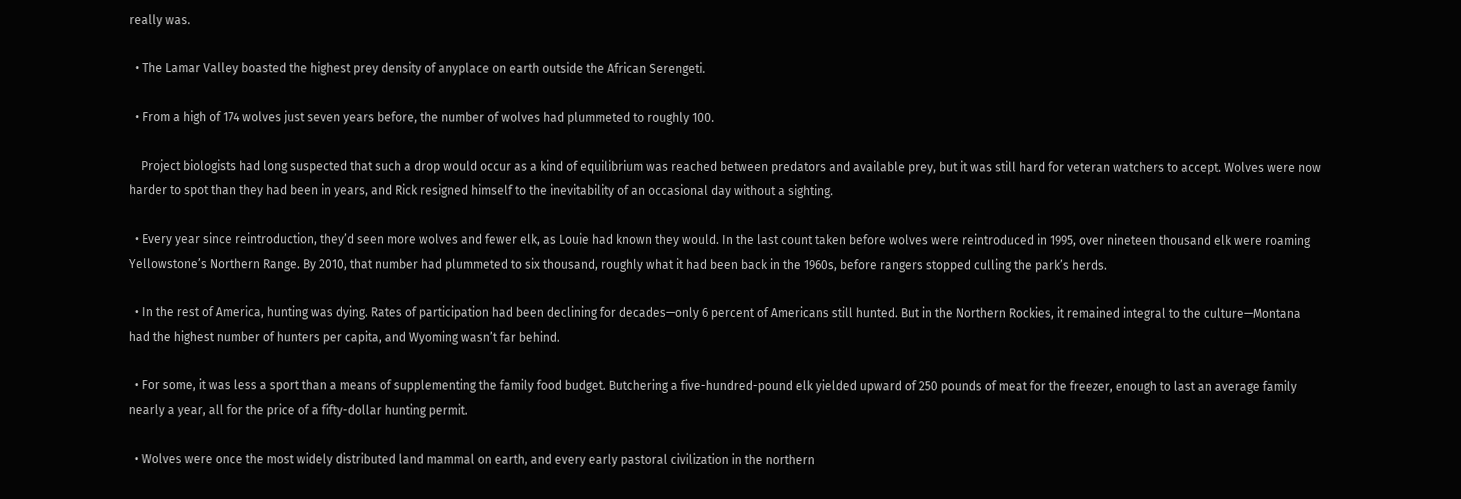really was.

  • The Lamar Valley boasted the highest prey density of anyplace on earth outside the African Serengeti.

  • From a high of 174 wolves just seven years before, the number of wolves had plummeted to roughly 100.

    Project biologists had long suspected that such a drop would occur as a kind of equilibrium was reached between predators and available prey, but it was still hard for veteran watchers to accept. Wolves were now harder to spot than they had been in years, and Rick resigned himself to the inevitability of an occasional day without a sighting.

  • Every year since reintroduction, they’d seen more wolves and fewer elk, as Louie had known they would. In the last count taken before wolves were reintroduced in 1995, over nineteen thousand elk were roaming Yellowstone’s Northern Range. By 2010, that number had plummeted to six thousand, roughly what it had been back in the 1960s, before rangers stopped culling the park’s herds.

  • In the rest of America, hunting was dying. Rates of participation had been declining for decades—only 6 percent of Americans still hunted. But in the Northern Rockies, it remained integral to the culture—Montana had the highest number of hunters per capita, and Wyoming wasn’t far behind.

  • For some, it was less a sport than a means of supplementing the family food budget. Butchering a five-hundred-pound elk yielded upward of 250 pounds of meat for the freezer, enough to last an average family nearly a year, all for the price of a fifty-dollar hunting permit.

  • Wolves were once the most widely distributed land mammal on earth, and every early pastoral civilization in the northern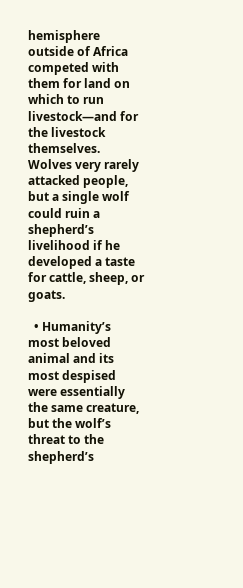hemisphere outside of Africa competed with them for land on which to run livestock—and for the livestock themselves. Wolves very rarely attacked people, but a single wolf could ruin a shepherd’s livelihood if he developed a taste for cattle, sheep, or goats.

  • Humanity’s most beloved animal and its most despised were essentially the same creature, but the wolf’s threat to the shepherd’s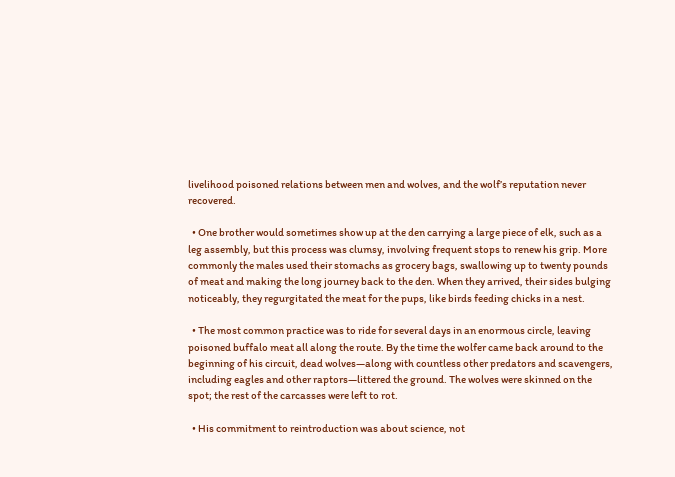livelihood poisoned relations between men and wolves, and the wolf’s reputation never recovered.

  • One brother would sometimes show up at the den carrying a large piece of elk, such as a leg assembly, but this process was clumsy, involving frequent stops to renew his grip. More commonly the males used their stomachs as grocery bags, swallowing up to twenty pounds of meat and making the long journey back to the den. When they arrived, their sides bulging noticeably, they regurgitated the meat for the pups, like birds feeding chicks in a nest.

  • The most common practice was to ride for several days in an enormous circle, leaving poisoned buffalo meat all along the route. By the time the wolfer came back around to the beginning of his circuit, dead wolves—along with countless other predators and scavengers, including eagles and other raptors—littered the ground. The wolves were skinned on the spot; the rest of the carcasses were left to rot.

  • His commitment to reintroduction was about science, not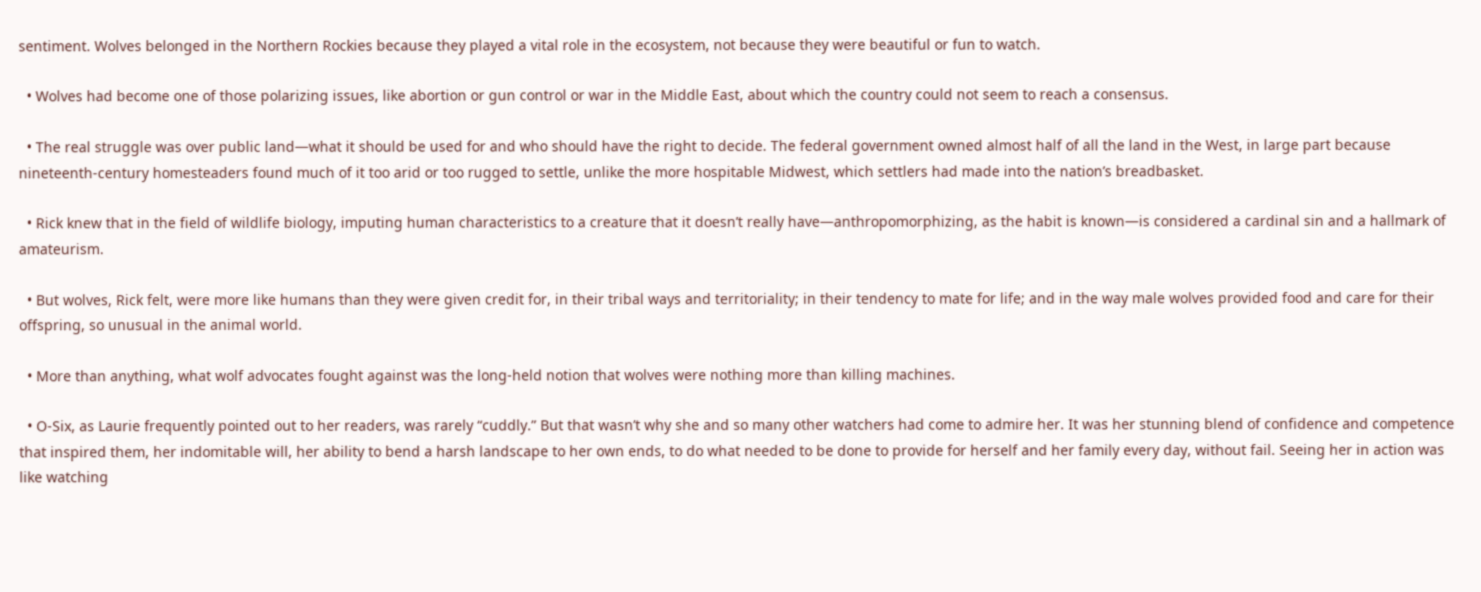sentiment. Wolves belonged in the Northern Rockies because they played a vital role in the ecosystem, not because they were beautiful or fun to watch.

  • Wolves had become one of those polarizing issues, like abortion or gun control or war in the Middle East, about which the country could not seem to reach a consensus.

  • The real struggle was over public land—what it should be used for and who should have the right to decide. The federal government owned almost half of all the land in the West, in large part because nineteenth-century homesteaders found much of it too arid or too rugged to settle, unlike the more hospitable Midwest, which settlers had made into the nation’s breadbasket.

  • Rick knew that in the field of wildlife biology, imputing human characteristics to a creature that it doesn’t really have—anthropomorphizing, as the habit is known—is considered a cardinal sin and a hallmark of amateurism.

  • But wolves, Rick felt, were more like humans than they were given credit for, in their tribal ways and territoriality; in their tendency to mate for life; and in the way male wolves provided food and care for their offspring, so unusual in the animal world.

  • More than anything, what wolf advocates fought against was the long-held notion that wolves were nothing more than killing machines.

  • O-Six, as Laurie frequently pointed out to her readers, was rarely “cuddly.” But that wasn’t why she and so many other watchers had come to admire her. It was her stunning blend of confidence and competence that inspired them, her indomitable will, her ability to bend a harsh landscape to her own ends, to do what needed to be done to provide for herself and her family every day, without fail. Seeing her in action was like watching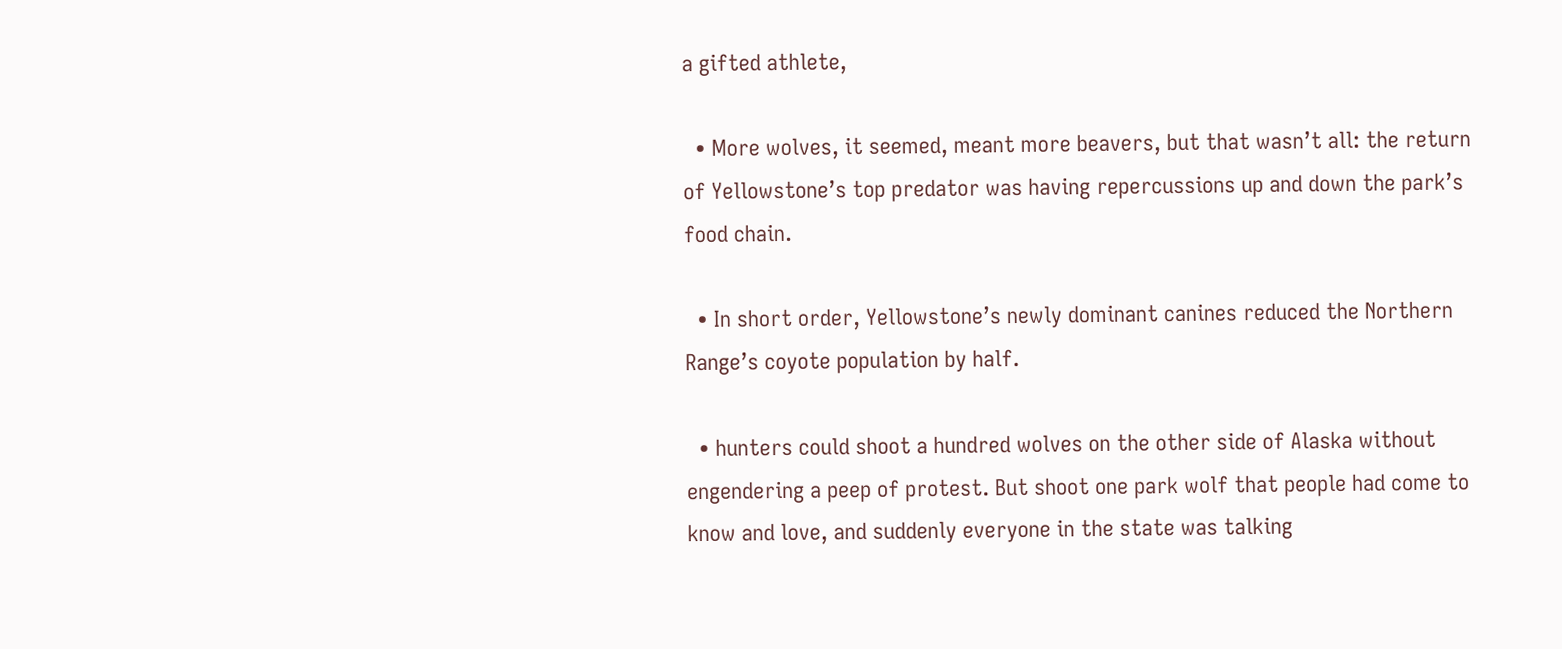a gifted athlete,

  • More wolves, it seemed, meant more beavers, but that wasn’t all: the return of Yellowstone’s top predator was having repercussions up and down the park’s food chain.

  • In short order, Yellowstone’s newly dominant canines reduced the Northern Range’s coyote population by half.

  • hunters could shoot a hundred wolves on the other side of Alaska without engendering a peep of protest. But shoot one park wolf that people had come to know and love, and suddenly everyone in the state was talking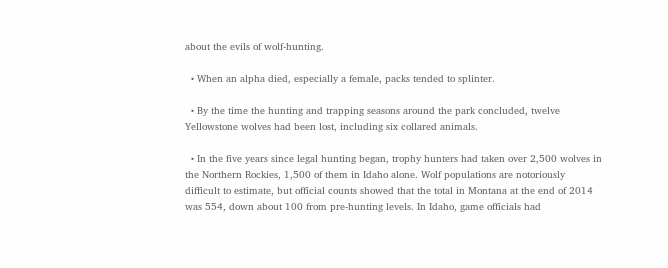about the evils of wolf-hunting.

  • When an alpha died, especially a female, packs tended to splinter.

  • By the time the hunting and trapping seasons around the park concluded, twelve Yellowstone wolves had been lost, including six collared animals.

  • In the five years since legal hunting began, trophy hunters had taken over 2,500 wolves in the Northern Rockies, 1,500 of them in Idaho alone. Wolf populations are notoriously difficult to estimate, but official counts showed that the total in Montana at the end of 2014 was 554, down about 100 from pre-hunting levels. In Idaho, game officials had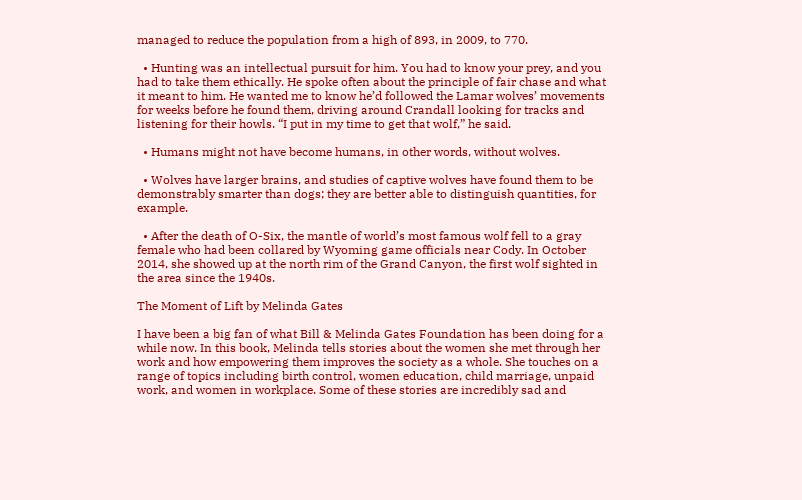managed to reduce the population from a high of 893, in 2009, to 770.

  • Hunting was an intellectual pursuit for him. You had to know your prey, and you had to take them ethically. He spoke often about the principle of fair chase and what it meant to him. He wanted me to know he’d followed the Lamar wolves’ movements for weeks before he found them, driving around Crandall looking for tracks and listening for their howls. “I put in my time to get that wolf,” he said.

  • Humans might not have become humans, in other words, without wolves.

  • Wolves have larger brains, and studies of captive wolves have found them to be demonstrably smarter than dogs; they are better able to distinguish quantities, for example.

  • After the death of O-Six, the mantle of world’s most famous wolf fell to a gray female who had been collared by Wyoming game officials near Cody. In October 2014, she showed up at the north rim of the Grand Canyon, the first wolf sighted in the area since the 1940s.

The Moment of Lift by Melinda Gates

I have been a big fan of what Bill & Melinda Gates Foundation has been doing for a while now. In this book, Melinda tells stories about the women she met through her work and how empowering them improves the society as a whole. She touches on a range of topics including birth control, women education, child marriage, unpaid work, and women in workplace. Some of these stories are incredibly sad and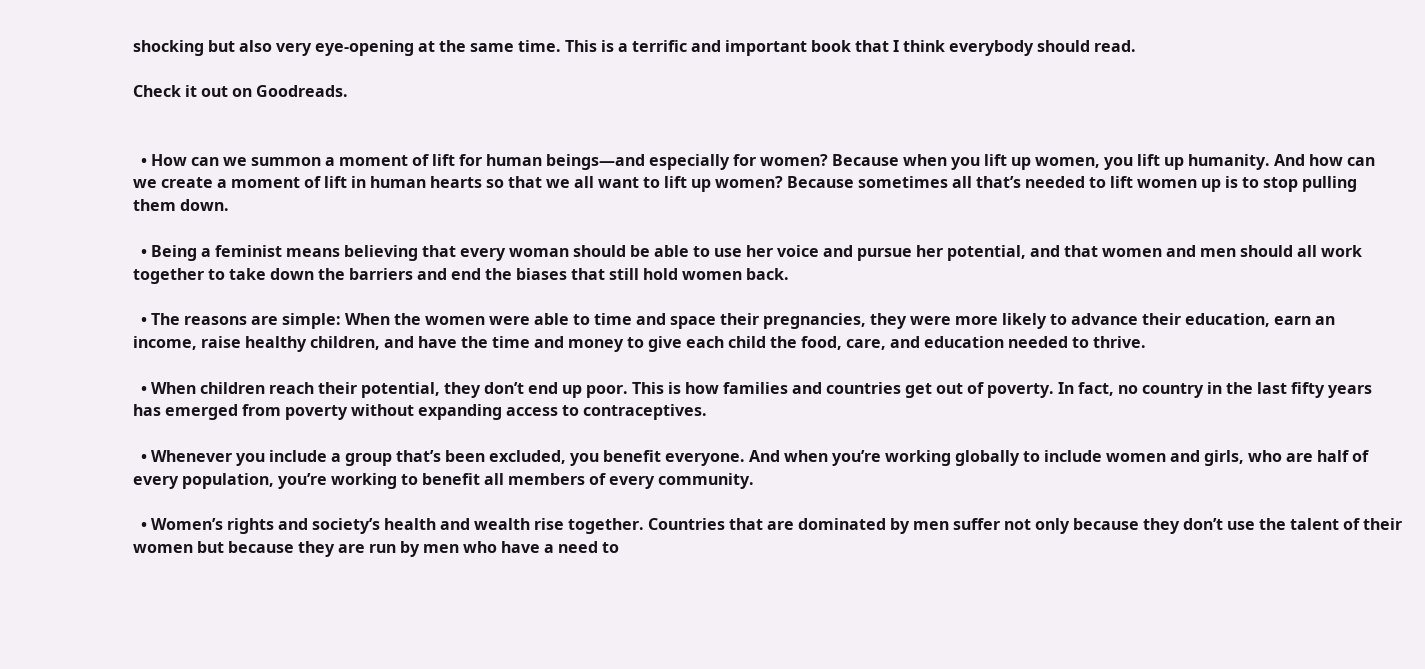shocking but also very eye-opening at the same time. This is a terrific and important book that I think everybody should read.

Check it out on Goodreads.


  • How can we summon a moment of lift for human beings—and especially for women? Because when you lift up women, you lift up humanity. And how can we create a moment of lift in human hearts so that we all want to lift up women? Because sometimes all that’s needed to lift women up is to stop pulling them down.

  • Being a feminist means believing that every woman should be able to use her voice and pursue her potential, and that women and men should all work together to take down the barriers and end the biases that still hold women back.

  • The reasons are simple: When the women were able to time and space their pregnancies, they were more likely to advance their education, earn an income, raise healthy children, and have the time and money to give each child the food, care, and education needed to thrive.

  • When children reach their potential, they don’t end up poor. This is how families and countries get out of poverty. In fact, no country in the last fifty years has emerged from poverty without expanding access to contraceptives.

  • Whenever you include a group that’s been excluded, you benefit everyone. And when you’re working globally to include women and girls, who are half of every population, you’re working to benefit all members of every community.

  • Women’s rights and society’s health and wealth rise together. Countries that are dominated by men suffer not only because they don’t use the talent of their women but because they are run by men who have a need to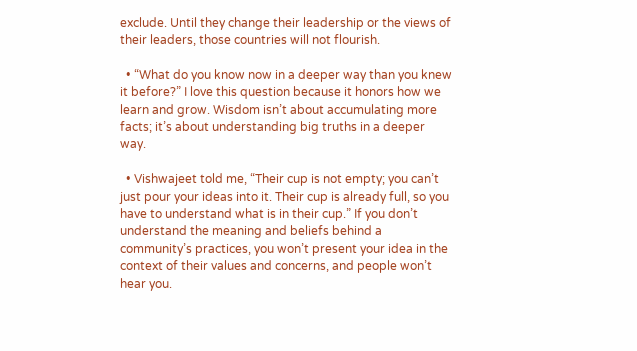exclude. Until they change their leadership or the views of their leaders, those countries will not flourish.

  • “What do you know now in a deeper way than you knew it before?” I love this question because it honors how we learn and grow. Wisdom isn’t about accumulating more facts; it’s about understanding big truths in a deeper way.

  • Vishwajeet told me, “Their cup is not empty; you can’t just pour your ideas into it. Their cup is already full, so you have to understand what is in their cup.” If you don’t understand the meaning and beliefs behind a community’s practices, you won’t present your idea in the context of their values and concerns, and people won’t hear you.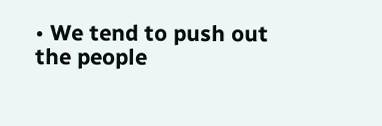• We tend to push out the people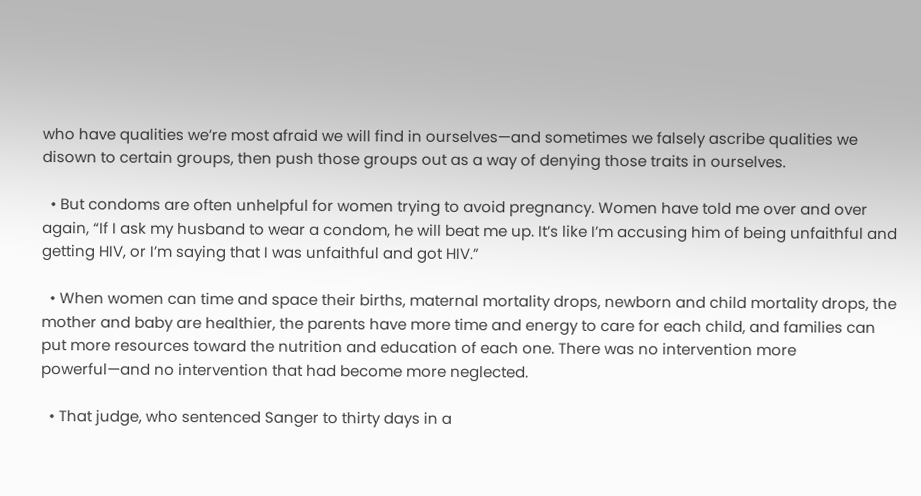who have qualities we’re most afraid we will find in ourselves—and sometimes we falsely ascribe qualities we disown to certain groups, then push those groups out as a way of denying those traits in ourselves.

  • But condoms are often unhelpful for women trying to avoid pregnancy. Women have told me over and over again, “If I ask my husband to wear a condom, he will beat me up. It’s like I’m accusing him of being unfaithful and getting HIV, or I’m saying that I was unfaithful and got HIV.”

  • When women can time and space their births, maternal mortality drops, newborn and child mortality drops, the mother and baby are healthier, the parents have more time and energy to care for each child, and families can put more resources toward the nutrition and education of each one. There was no intervention more powerful—and no intervention that had become more neglected.

  • That judge, who sentenced Sanger to thirty days in a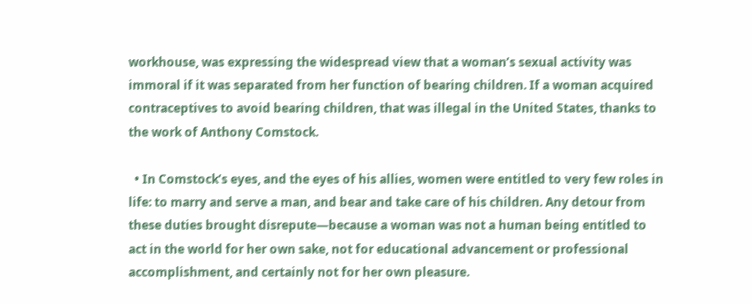workhouse, was expressing the widespread view that a woman’s sexual activity was immoral if it was separated from her function of bearing children. If a woman acquired contraceptives to avoid bearing children, that was illegal in the United States, thanks to the work of Anthony Comstock.

  • In Comstock’s eyes, and the eyes of his allies, women were entitled to very few roles in life: to marry and serve a man, and bear and take care of his children. Any detour from these duties brought disrepute—because a woman was not a human being entitled to act in the world for her own sake, not for educational advancement or professional accomplishment, and certainly not for her own pleasure.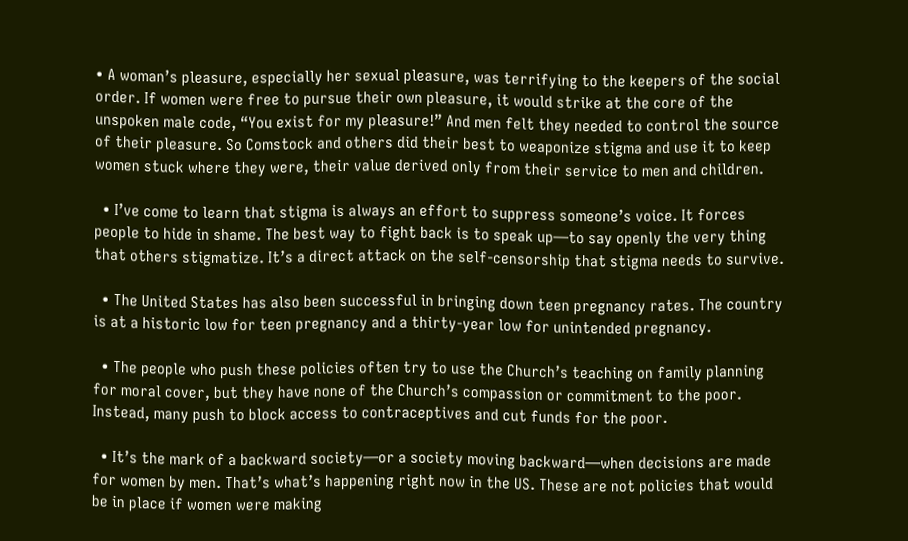• A woman’s pleasure, especially her sexual pleasure, was terrifying to the keepers of the social order. If women were free to pursue their own pleasure, it would strike at the core of the unspoken male code, “You exist for my pleasure!” And men felt they needed to control the source of their pleasure. So Comstock and others did their best to weaponize stigma and use it to keep women stuck where they were, their value derived only from their service to men and children.

  • I’ve come to learn that stigma is always an effort to suppress someone’s voice. It forces people to hide in shame. The best way to fight back is to speak up—to say openly the very thing that others stigmatize. It’s a direct attack on the self-censorship that stigma needs to survive.

  • The United States has also been successful in bringing down teen pregnancy rates. The country is at a historic low for teen pregnancy and a thirty-year low for unintended pregnancy.

  • The people who push these policies often try to use the Church’s teaching on family planning for moral cover, but they have none of the Church’s compassion or commitment to the poor. Instead, many push to block access to contraceptives and cut funds for the poor.

  • It’s the mark of a backward society—or a society moving backward—when decisions are made for women by men. That’s what’s happening right now in the US. These are not policies that would be in place if women were making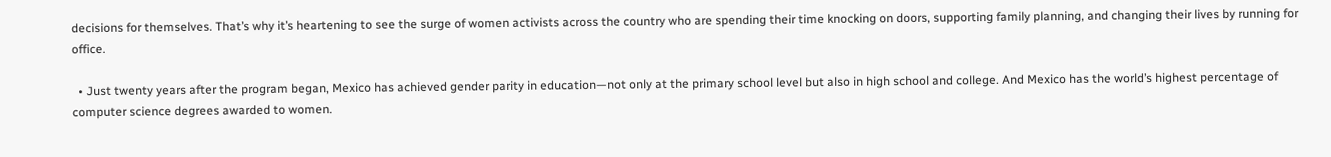decisions for themselves. That’s why it’s heartening to see the surge of women activists across the country who are spending their time knocking on doors, supporting family planning, and changing their lives by running for office.

  • Just twenty years after the program began, Mexico has achieved gender parity in education—not only at the primary school level but also in high school and college. And Mexico has the world’s highest percentage of computer science degrees awarded to women.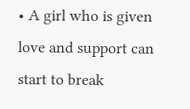• A girl who is given love and support can start to break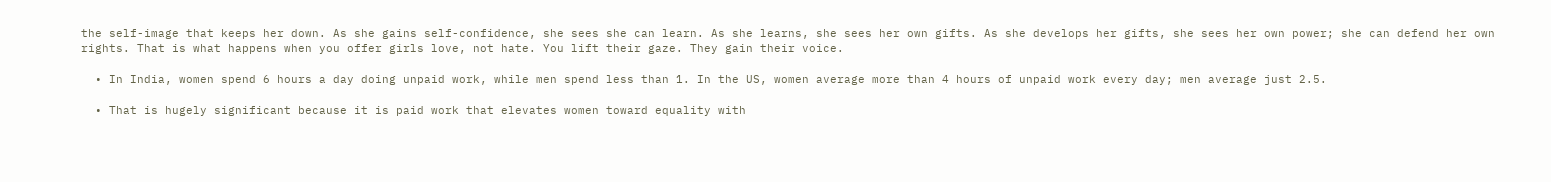the self-image that keeps her down. As she gains self-confidence, she sees she can learn. As she learns, she sees her own gifts. As she develops her gifts, she sees her own power; she can defend her own rights. That is what happens when you offer girls love, not hate. You lift their gaze. They gain their voice.

  • In India, women spend 6 hours a day doing unpaid work, while men spend less than 1. In the US, women average more than 4 hours of unpaid work every day; men average just 2.5.

  • That is hugely significant because it is paid work that elevates women toward equality with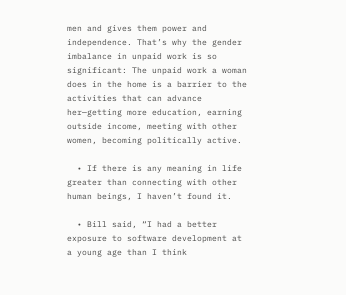men and gives them power and independence. That’s why the gender imbalance in unpaid work is so significant: The unpaid work a woman does in the home is a barrier to the activities that can advance her—getting more education, earning outside income, meeting with other women, becoming politically active.

  • If there is any meaning in life greater than connecting with other human beings, I haven’t found it.

  • Bill said, “I had a better exposure to software development at a young age than I think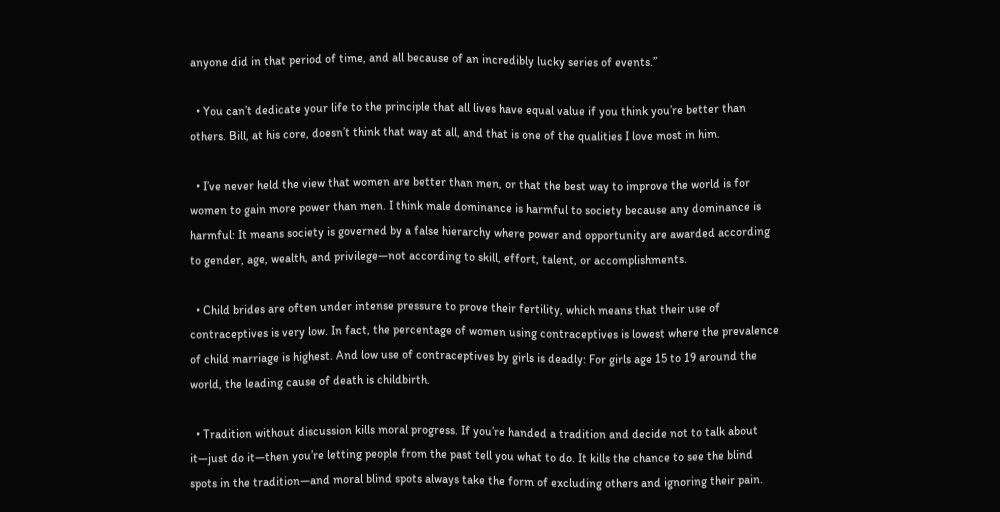anyone did in that period of time, and all because of an incredibly lucky series of events.”

  • You can’t dedicate your life to the principle that all lives have equal value if you think you’re better than others. Bill, at his core, doesn’t think that way at all, and that is one of the qualities I love most in him.

  • I’ve never held the view that women are better than men, or that the best way to improve the world is for women to gain more power than men. I think male dominance is harmful to society because any dominance is harmful: It means society is governed by a false hierarchy where power and opportunity are awarded according to gender, age, wealth, and privilege—not according to skill, effort, talent, or accomplishments.

  • Child brides are often under intense pressure to prove their fertility, which means that their use of contraceptives is very low. In fact, the percentage of women using contraceptives is lowest where the prevalence of child marriage is highest. And low use of contraceptives by girls is deadly: For girls age 15 to 19 around the world, the leading cause of death is childbirth.

  • Tradition without discussion kills moral progress. If you’re handed a tradition and decide not to talk about it—just do it—then you’re letting people from the past tell you what to do. It kills the chance to see the blind spots in the tradition—and moral blind spots always take the form of excluding others and ignoring their pain.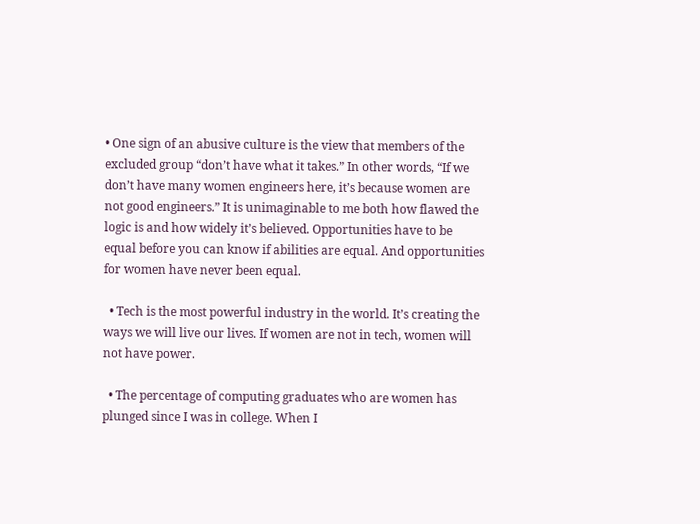• One sign of an abusive culture is the view that members of the excluded group “don’t have what it takes.” In other words, “If we don’t have many women engineers here, it’s because women are not good engineers.” It is unimaginable to me both how flawed the logic is and how widely it’s believed. Opportunities have to be equal before you can know if abilities are equal. And opportunities for women have never been equal.

  • Tech is the most powerful industry in the world. It’s creating the ways we will live our lives. If women are not in tech, women will not have power.

  • The percentage of computing graduates who are women has plunged since I was in college. When I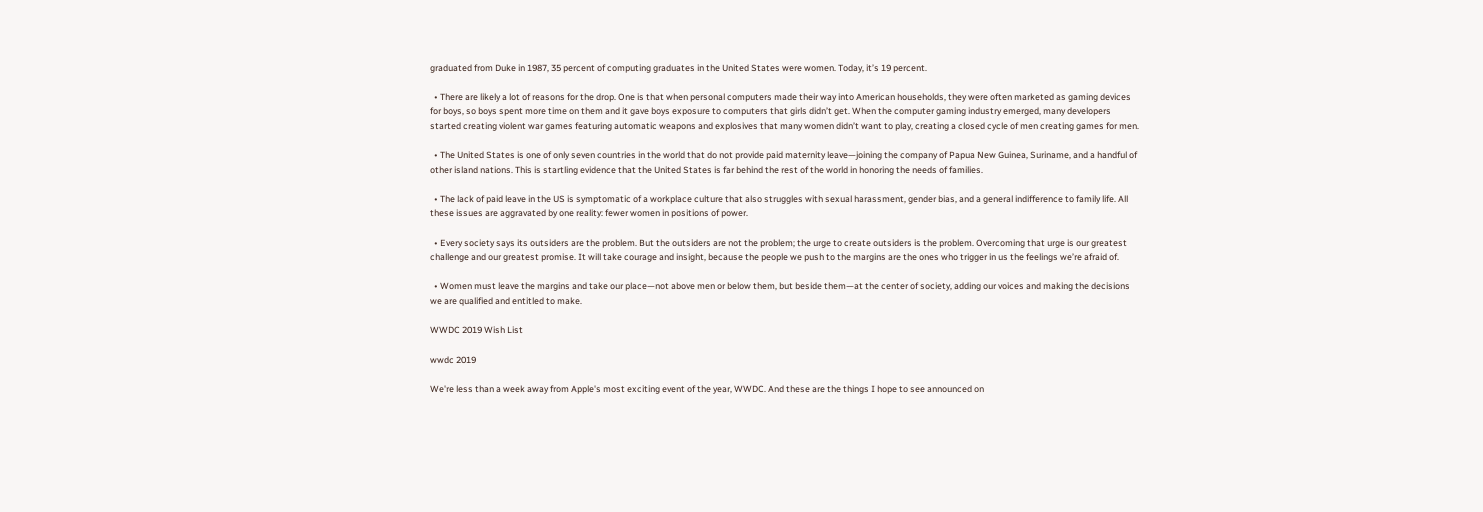graduated from Duke in 1987, 35 percent of computing graduates in the United States were women. Today, it’s 19 percent.

  • There are likely a lot of reasons for the drop. One is that when personal computers made their way into American households, they were often marketed as gaming devices for boys, so boys spent more time on them and it gave boys exposure to computers that girls didn’t get. When the computer gaming industry emerged, many developers started creating violent war games featuring automatic weapons and explosives that many women didn’t want to play, creating a closed cycle of men creating games for men.

  • The United States is one of only seven countries in the world that do not provide paid maternity leave—joining the company of Papua New Guinea, Suriname, and a handful of other island nations. This is startling evidence that the United States is far behind the rest of the world in honoring the needs of families.

  • The lack of paid leave in the US is symptomatic of a workplace culture that also struggles with sexual harassment, gender bias, and a general indifference to family life. All these issues are aggravated by one reality: fewer women in positions of power.

  • Every society says its outsiders are the problem. But the outsiders are not the problem; the urge to create outsiders is the problem. Overcoming that urge is our greatest challenge and our greatest promise. It will take courage and insight, because the people we push to the margins are the ones who trigger in us the feelings we’re afraid of.

  • Women must leave the margins and take our place—not above men or below them, but beside them—at the center of society, adding our voices and making the decisions we are qualified and entitled to make.

WWDC 2019 Wish List

wwdc 2019

We're less than a week away from Apple's most exciting event of the year, WWDC. And these are the things I hope to see announced on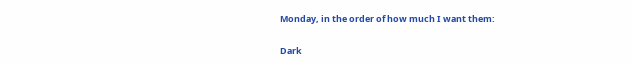Monday, in the order of how much I want them:

Dark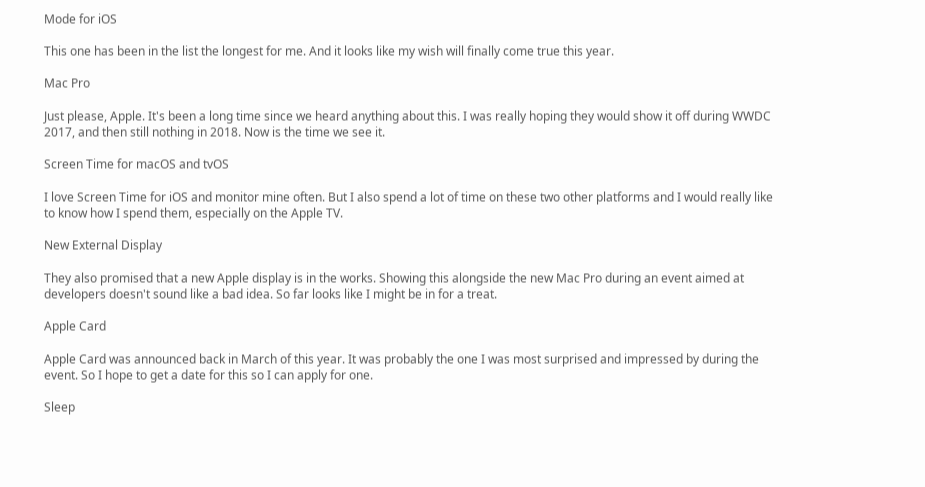Mode for iOS

This one has been in the list the longest for me. And it looks like my wish will finally come true this year.

Mac Pro

Just please, Apple. It's been a long time since we heard anything about this. I was really hoping they would show it off during WWDC 2017, and then still nothing in 2018. Now is the time we see it.

Screen Time for macOS and tvOS

I love Screen Time for iOS and monitor mine often. But I also spend a lot of time on these two other platforms and I would really like to know how I spend them, especially on the Apple TV.

New External Display

They also promised that a new Apple display is in the works. Showing this alongside the new Mac Pro during an event aimed at developers doesn't sound like a bad idea. So far looks like I might be in for a treat.

Apple Card

Apple Card was announced back in March of this year. It was probably the one I was most surprised and impressed by during the event. So I hope to get a date for this so I can apply for one.

Sleep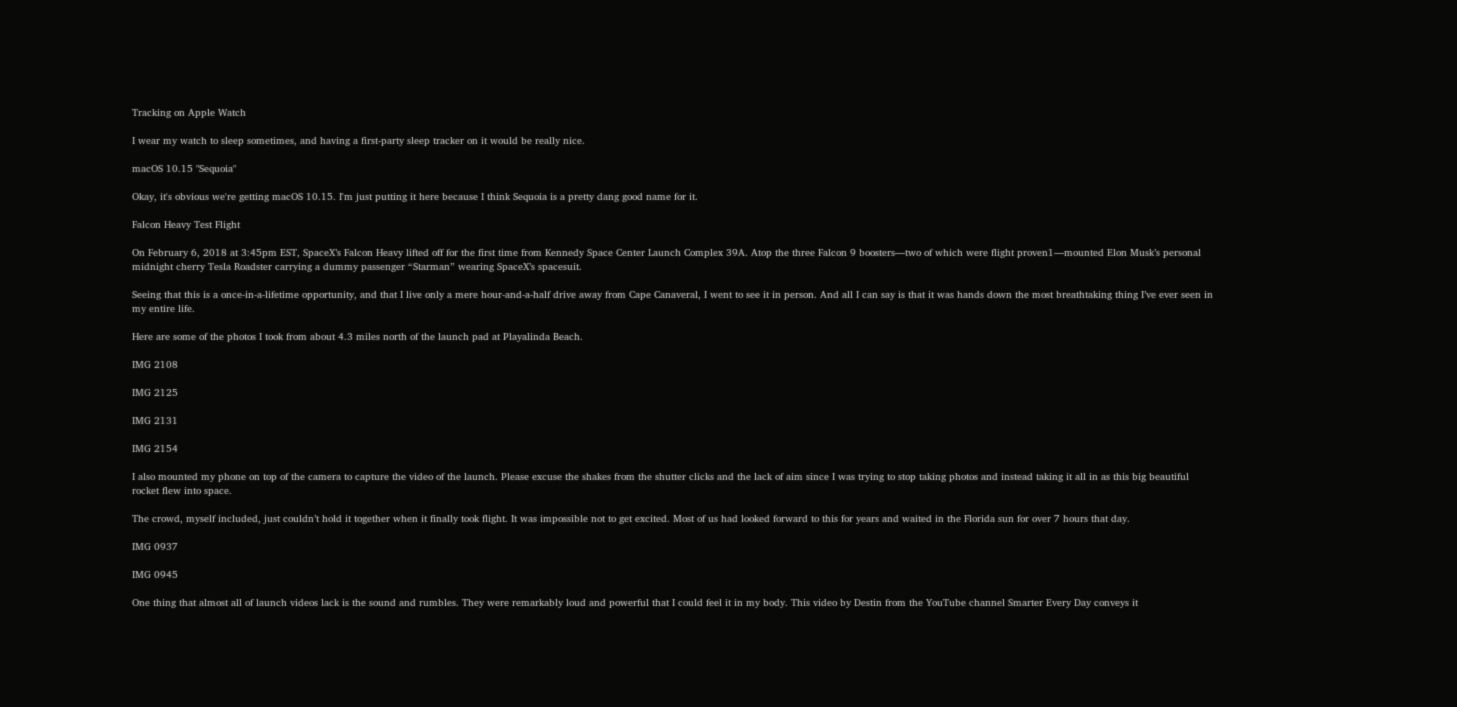Tracking on Apple Watch

I wear my watch to sleep sometimes, and having a first-party sleep tracker on it would be really nice.

macOS 10.15 "Sequoia"

Okay, it's obvious we're getting macOS 10.15. I'm just putting it here because I think Sequoia is a pretty dang good name for it.

Falcon Heavy Test Flight

On February 6, 2018 at 3:45pm EST, SpaceX’s Falcon Heavy lifted off for the first time from Kennedy Space Center Launch Complex 39A. Atop the three Falcon 9 boosters—two of which were flight proven1—mounted Elon Musk’s personal midnight cherry Tesla Roadster carrying a dummy passenger “Starman” wearing SpaceX’s spacesuit.

Seeing that this is a once-in-a-lifetime opportunity, and that I live only a mere hour-and-a-half drive away from Cape Canaveral, I went to see it in person. And all I can say is that it was hands down the most breathtaking thing I’ve ever seen in my entire life.

Here are some of the photos I took from about 4.3 miles north of the launch pad at Playalinda Beach.

IMG 2108

IMG 2125

IMG 2131

IMG 2154

I also mounted my phone on top of the camera to capture the video of the launch. Please excuse the shakes from the shutter clicks and the lack of aim since I was trying to stop taking photos and instead taking it all in as this big beautiful rocket flew into space.

The crowd, myself included, just couldn’t hold it together when it finally took flight. It was impossible not to get excited. Most of us had looked forward to this for years and waited in the Florida sun for over 7 hours that day.

IMG 0937

IMG 0945

One thing that almost all of launch videos lack is the sound and rumbles. They were remarkably loud and powerful that I could feel it in my body. This video by Destin from the YouTube channel Smarter Every Day conveys it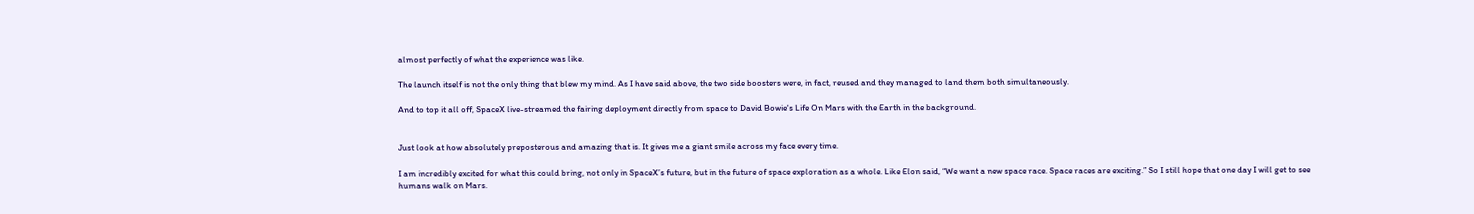almost perfectly of what the experience was like.

The launch itself is not the only thing that blew my mind. As I have said above, the two side boosters were, in fact, reused and they managed to land them both simultaneously.

And to top it all off, SpaceX live-streamed the fairing deployment directly from space to David Bowie's Life On Mars with the Earth in the background.


Just look at how absolutely preposterous and amazing that is. It gives me a giant smile across my face every time.

I am incredibly excited for what this could bring, not only in SpaceX’s future, but in the future of space exploration as a whole. Like Elon said, “We want a new space race. Space races are exciting.” So I still hope that one day I will get to see humans walk on Mars.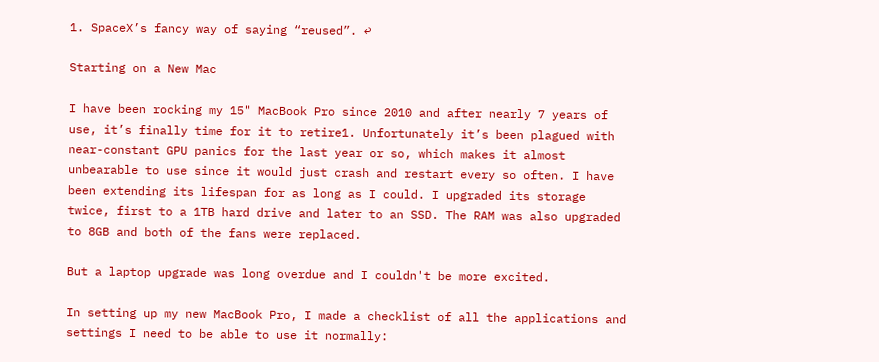1. SpaceX’s fancy way of saying “reused”. ↩

Starting on a New Mac

I have been rocking my 15" MacBook Pro since 2010 and after nearly 7 years of use, it’s finally time for it to retire1. Unfortunately it’s been plagued with near-constant GPU panics for the last year or so, which makes it almost unbearable to use since it would just crash and restart every so often. I have been extending its lifespan for as long as I could. I upgraded its storage twice, first to a 1TB hard drive and later to an SSD. The RAM was also upgraded to 8GB and both of the fans were replaced.

But a laptop upgrade was long overdue and I couldn't be more excited.

In setting up my new MacBook Pro, I made a checklist of all the applications and settings I need to be able to use it normally: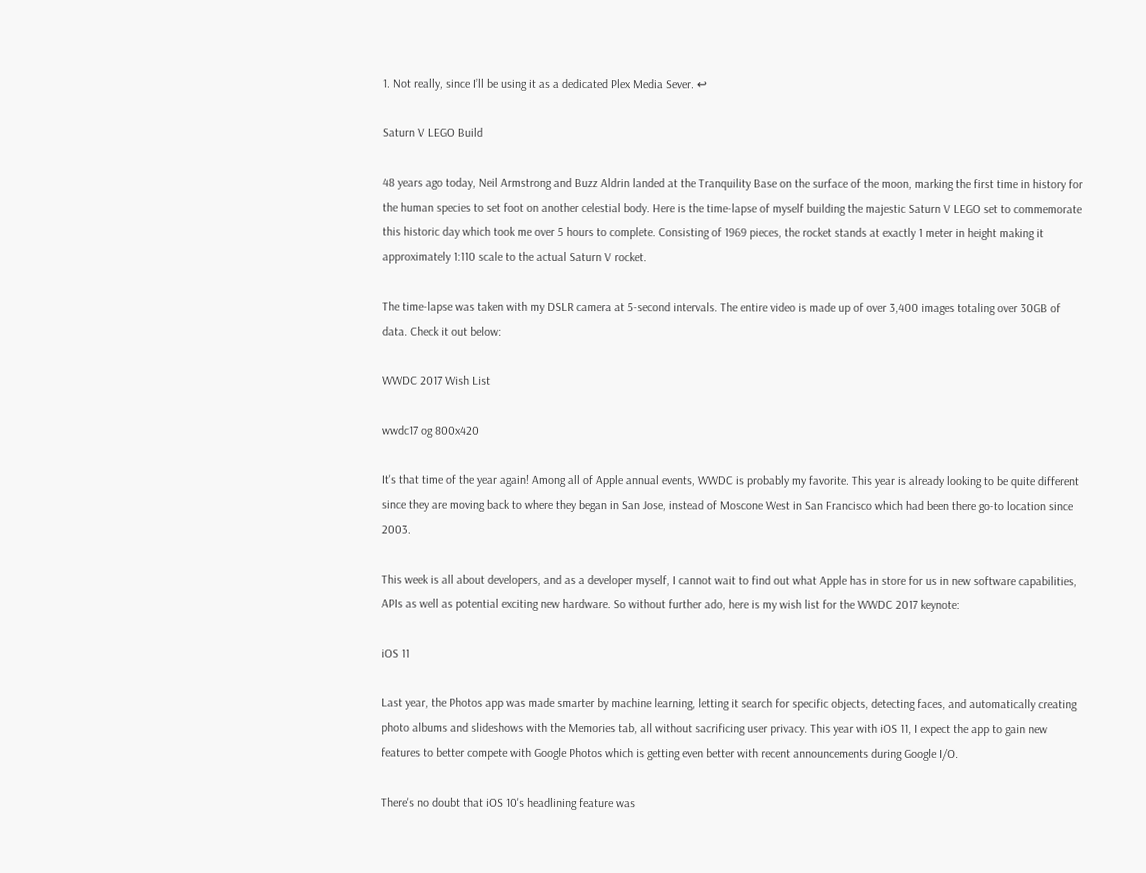1. Not really, since I’ll be using it as a dedicated Plex Media Sever. ↩

Saturn V LEGO Build

48 years ago today, Neil Armstrong and Buzz Aldrin landed at the Tranquility Base on the surface of the moon, marking the first time in history for the human species to set foot on another celestial body. Here is the time-lapse of myself building the majestic Saturn V LEGO set to commemorate this historic day which took me over 5 hours to complete. Consisting of 1969 pieces, the rocket stands at exactly 1 meter in height making it approximately 1:110 scale to the actual Saturn V rocket.

The time-lapse was taken with my DSLR camera at 5-second intervals. The entire video is made up of over 3,400 images totaling over 30GB of data. Check it out below:

WWDC 2017 Wish List

wwdc17 og 800x420

It's that time of the year again! Among all of Apple annual events, WWDC is probably my favorite. This year is already looking to be quite different since they are moving back to where they began in San Jose, instead of Moscone West in San Francisco which had been there go-to location since 2003.

This week is all about developers, and as a developer myself, I cannot wait to find out what Apple has in store for us in new software capabilities, APIs as well as potential exciting new hardware. So without further ado, here is my wish list for the WWDC 2017 keynote:

iOS 11

Last year, the Photos app was made smarter by machine learning, letting it search for specific objects, detecting faces, and automatically creating photo albums and slideshows with the Memories tab, all without sacrificing user privacy. This year with iOS 11, I expect the app to gain new features to better compete with Google Photos which is getting even better with recent announcements during Google I/O.

There's no doubt that iOS 10's headlining feature was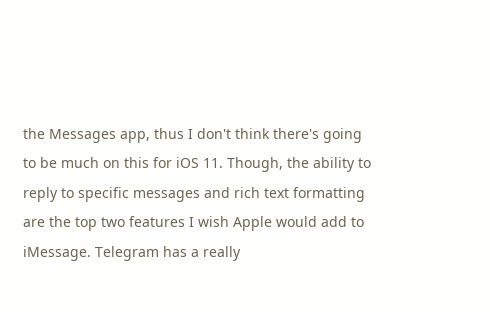the Messages app, thus I don't think there's going to be much on this for iOS 11. Though, the ability to reply to specific messages and rich text formatting are the top two features I wish Apple would add to iMessage. Telegram has a really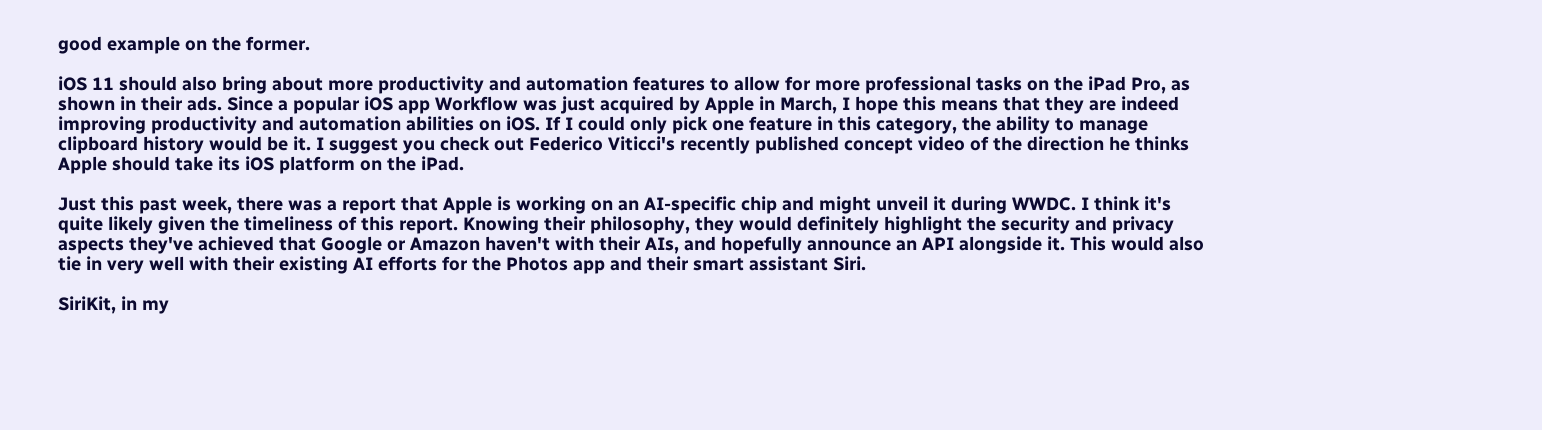good example on the former.

iOS 11 should also bring about more productivity and automation features to allow for more professional tasks on the iPad Pro, as shown in their ads. Since a popular iOS app Workflow was just acquired by Apple in March, I hope this means that they are indeed improving productivity and automation abilities on iOS. If I could only pick one feature in this category, the ability to manage clipboard history would be it. I suggest you check out Federico Viticci's recently published concept video of the direction he thinks Apple should take its iOS platform on the iPad.

Just this past week, there was a report that Apple is working on an AI-specific chip and might unveil it during WWDC. I think it's quite likely given the timeliness of this report. Knowing their philosophy, they would definitely highlight the security and privacy aspects they've achieved that Google or Amazon haven't with their AIs, and hopefully announce an API alongside it. This would also tie in very well with their existing AI efforts for the Photos app and their smart assistant Siri.

SiriKit, in my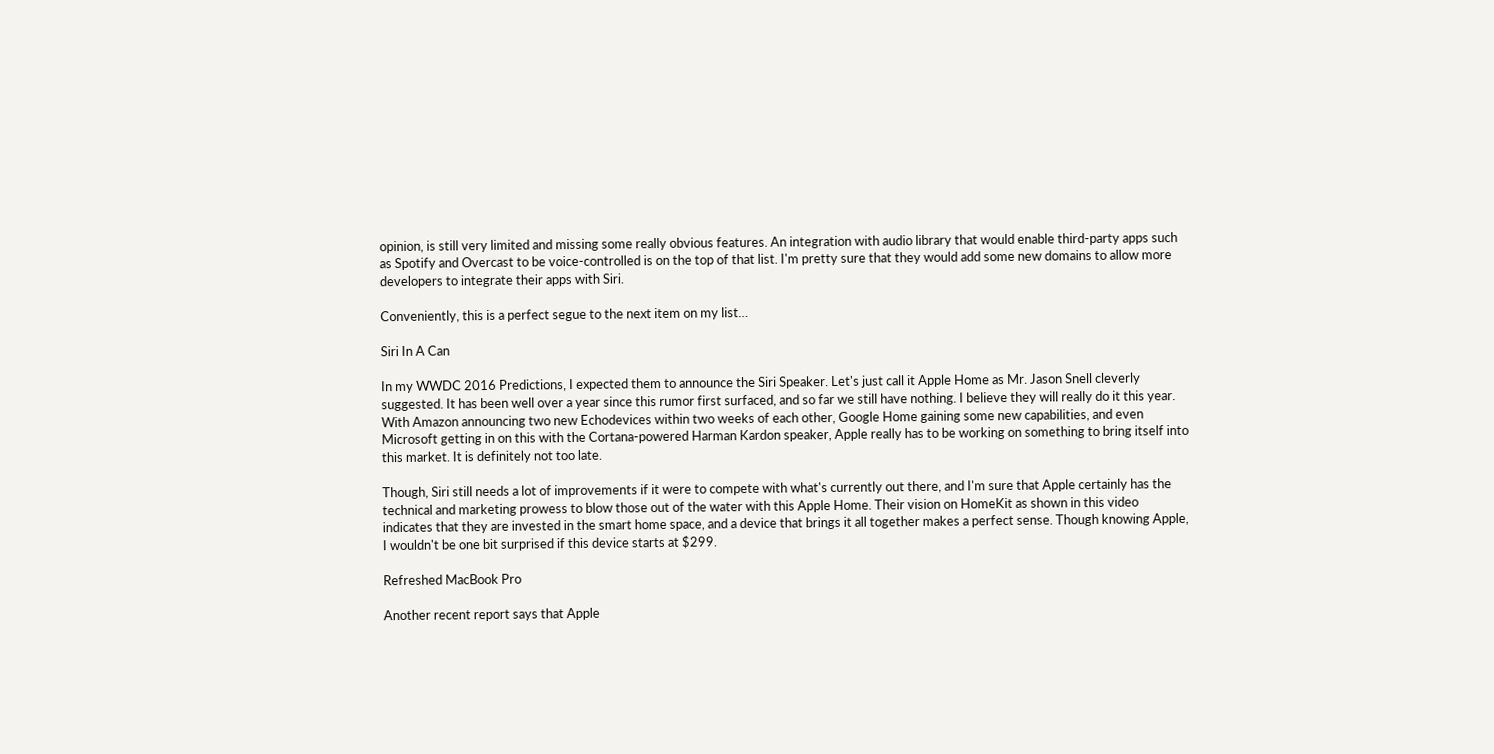opinion, is still very limited and missing some really obvious features. An integration with audio library that would enable third-party apps such as Spotify and Overcast to be voice-controlled is on the top of that list. I'm pretty sure that they would add some new domains to allow more developers to integrate their apps with Siri.

Conveniently, this is a perfect segue to the next item on my list…

Siri In A Can

In my WWDC 2016 Predictions, I expected them to announce the Siri Speaker. Let's just call it Apple Home as Mr. Jason Snell cleverly suggested. It has been well over a year since this rumor first surfaced, and so far we still have nothing. I believe they will really do it this year. With Amazon announcing two new Echodevices within two weeks of each other, Google Home gaining some new capabilities, and even Microsoft getting in on this with the Cortana-powered Harman Kardon speaker, Apple really has to be working on something to bring itself into this market. It is definitely not too late.

Though, Siri still needs a lot of improvements if it were to compete with what's currently out there, and I'm sure that Apple certainly has the technical and marketing prowess to blow those out of the water with this Apple Home. Their vision on HomeKit as shown in this video indicates that they are invested in the smart home space, and a device that brings it all together makes a perfect sense. Though knowing Apple, I wouldn't be one bit surprised if this device starts at $299.

Refreshed MacBook Pro

Another recent report says that Apple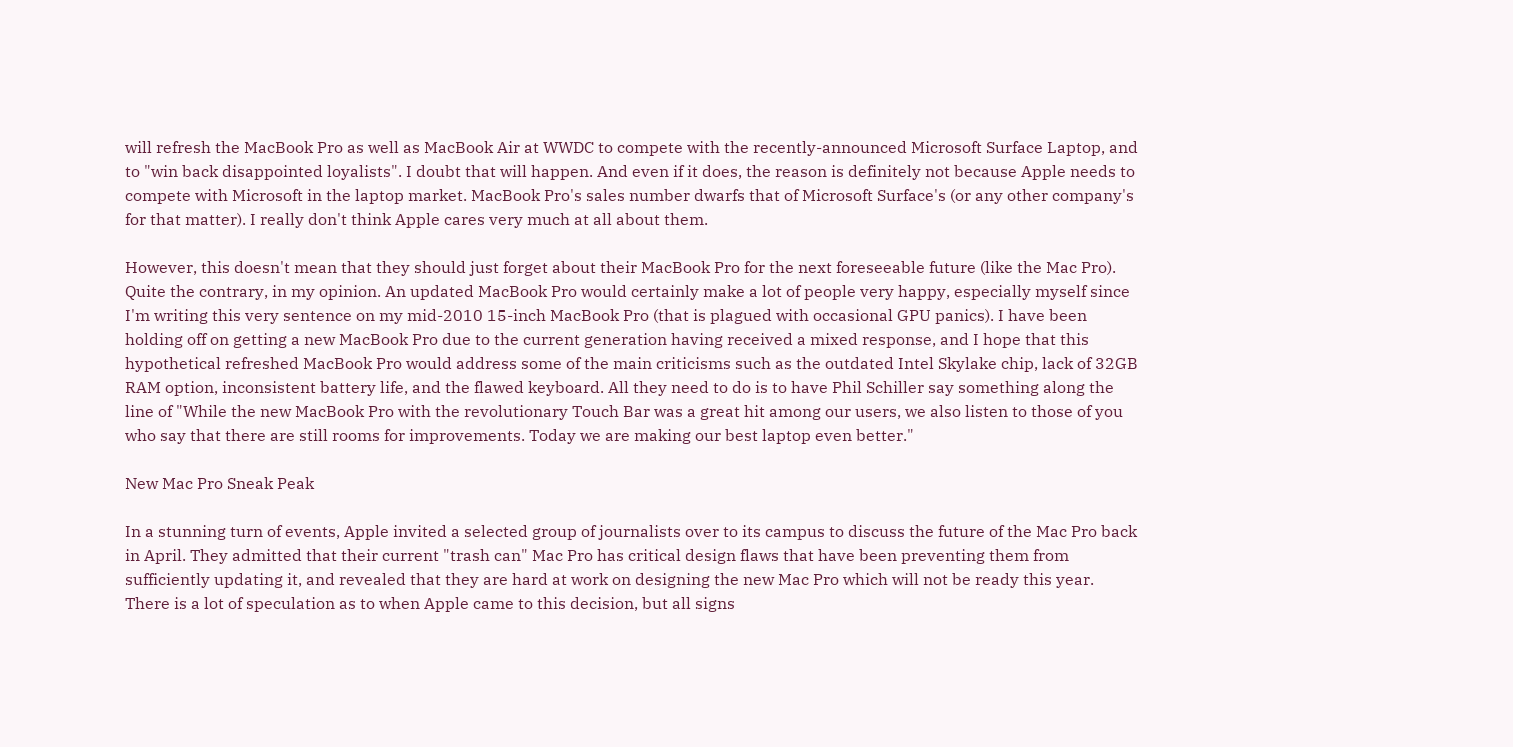will refresh the MacBook Pro as well as MacBook Air at WWDC to compete with the recently-announced Microsoft Surface Laptop, and to "win back disappointed loyalists". I doubt that will happen. And even if it does, the reason is definitely not because Apple needs to compete with Microsoft in the laptop market. MacBook Pro's sales number dwarfs that of Microsoft Surface's (or any other company's for that matter). I really don't think Apple cares very much at all about them.

However, this doesn't mean that they should just forget about their MacBook Pro for the next foreseeable future (like the Mac Pro). Quite the contrary, in my opinion. An updated MacBook Pro would certainly make a lot of people very happy, especially myself since I'm writing this very sentence on my mid-2010 15-inch MacBook Pro (that is plagued with occasional GPU panics). I have been holding off on getting a new MacBook Pro due to the current generation having received a mixed response, and I hope that this hypothetical refreshed MacBook Pro would address some of the main criticisms such as the outdated Intel Skylake chip, lack of 32GB RAM option, inconsistent battery life, and the flawed keyboard. All they need to do is to have Phil Schiller say something along the line of "While the new MacBook Pro with the revolutionary Touch Bar was a great hit among our users, we also listen to those of you who say that there are still rooms for improvements. Today we are making our best laptop even better."

New Mac Pro Sneak Peak

In a stunning turn of events, Apple invited a selected group of journalists over to its campus to discuss the future of the Mac Pro back in April. They admitted that their current "trash can" Mac Pro has critical design flaws that have been preventing them from sufficiently updating it, and revealed that they are hard at work on designing the new Mac Pro which will not be ready this year. There is a lot of speculation as to when Apple came to this decision, but all signs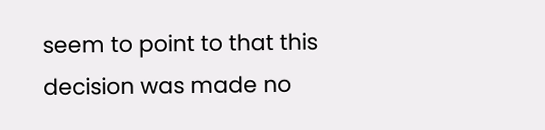seem to point to that this decision was made no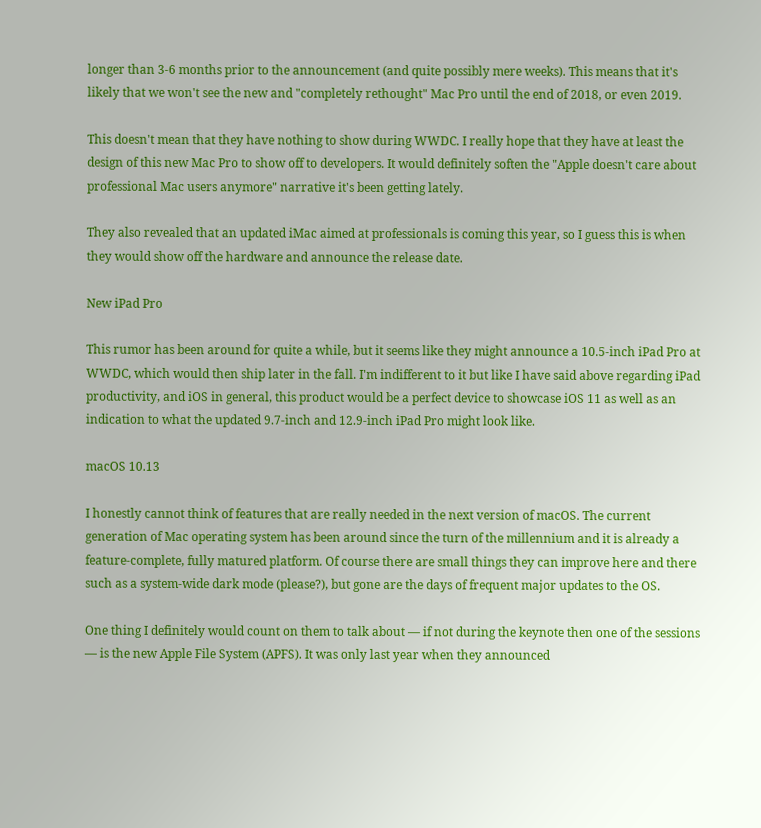longer than 3-6 months prior to the announcement (and quite possibly mere weeks). This means that it's likely that we won't see the new and "completely rethought" Mac Pro until the end of 2018, or even 2019.

This doesn't mean that they have nothing to show during WWDC. I really hope that they have at least the design of this new Mac Pro to show off to developers. It would definitely soften the "Apple doesn't care about professional Mac users anymore" narrative it's been getting lately.

They also revealed that an updated iMac aimed at professionals is coming this year, so I guess this is when they would show off the hardware and announce the release date.

New iPad Pro

This rumor has been around for quite a while, but it seems like they might announce a 10.5-inch iPad Pro at WWDC, which would then ship later in the fall. I'm indifferent to it but like I have said above regarding iPad productivity, and iOS in general, this product would be a perfect device to showcase iOS 11 as well as an indication to what the updated 9.7-inch and 12.9-inch iPad Pro might look like.

macOS 10.13

I honestly cannot think of features that are really needed in the next version of macOS. The current generation of Mac operating system has been around since the turn of the millennium and it is already a feature-complete, fully matured platform. Of course there are small things they can improve here and there such as a system-wide dark mode (please?), but gone are the days of frequent major updates to the OS.

One thing I definitely would count on them to talk about — if not during the keynote then one of the sessions — is the new Apple File System (APFS). It was only last year when they announced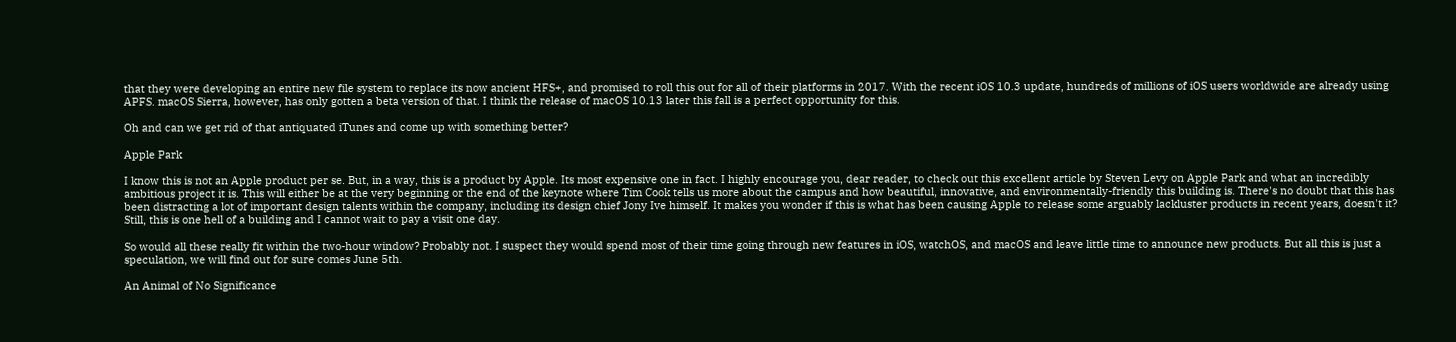that they were developing an entire new file system to replace its now ancient HFS+, and promised to roll this out for all of their platforms in 2017. With the recent iOS 10.3 update, hundreds of millions of iOS users worldwide are already using APFS. macOS Sierra, however, has only gotten a beta version of that. I think the release of macOS 10.13 later this fall is a perfect opportunity for this.

Oh and can we get rid of that antiquated iTunes and come up with something better?

Apple Park

I know this is not an Apple product per se. But, in a way, this is a product by Apple. Its most expensive one in fact. I highly encourage you, dear reader, to check out this excellent article by Steven Levy on Apple Park and what an incredibly ambitious project it is. This will either be at the very beginning or the end of the keynote where Tim Cook tells us more about the campus and how beautiful, innovative, and environmentally-friendly this building is. There's no doubt that this has been distracting a lot of important design talents within the company, including its design chief Jony Ive himself. It makes you wonder if this is what has been causing Apple to release some arguably lackluster products in recent years, doesn't it? Still, this is one hell of a building and I cannot wait to pay a visit one day.

So would all these really fit within the two-hour window? Probably not. I suspect they would spend most of their time going through new features in iOS, watchOS, and macOS and leave little time to announce new products. But all this is just a speculation, we will find out for sure comes June 5th.

An Animal of No Significance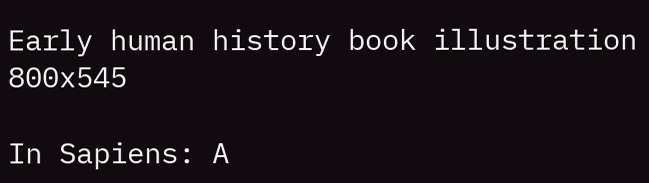Early human history book illustration 800x545

In Sapiens: A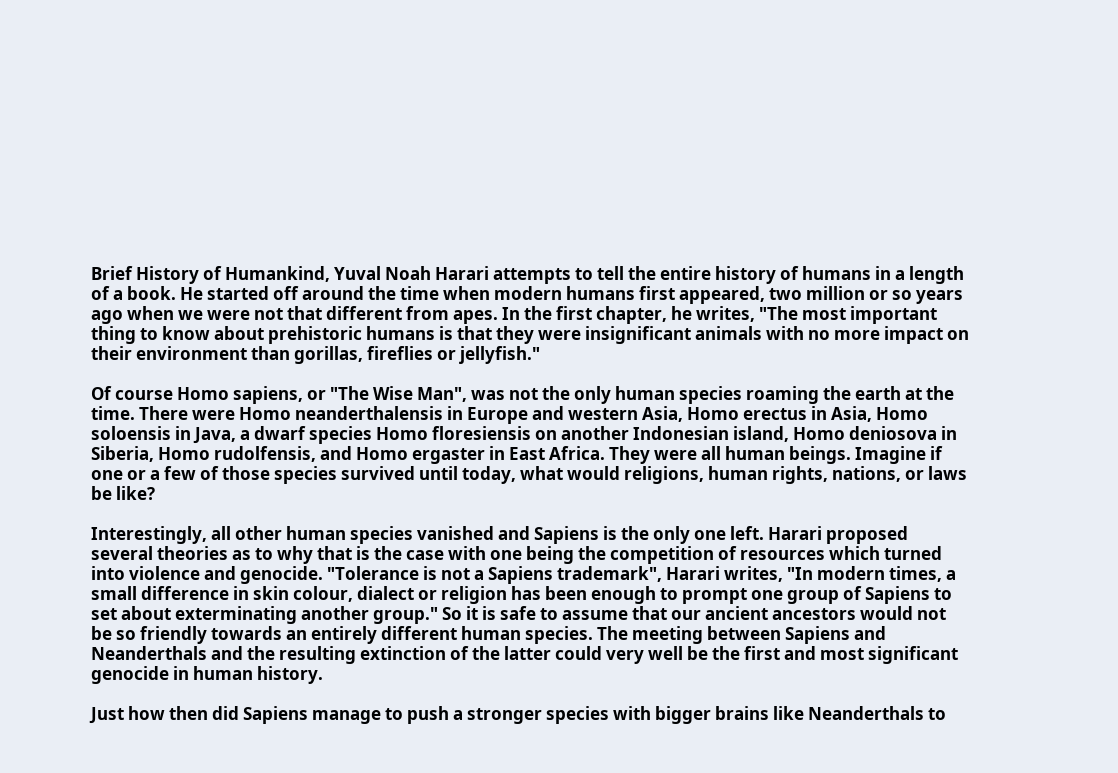Brief History of Humankind, Yuval Noah Harari attempts to tell the entire history of humans in a length of a book. He started off around the time when modern humans first appeared, two million or so years ago when we were not that different from apes. In the first chapter, he writes, "The most important thing to know about prehistoric humans is that they were insignificant animals with no more impact on their environment than gorillas, fireflies or jellyfish."

Of course Homo sapiens, or "The Wise Man", was not the only human species roaming the earth at the time. There were Homo neanderthalensis in Europe and western Asia, Homo erectus in Asia, Homo soloensis in Java, a dwarf species Homo floresiensis on another Indonesian island, Homo deniosova in Siberia, Homo rudolfensis, and Homo ergaster in East Africa. They were all human beings. Imagine if one or a few of those species survived until today, what would religions, human rights, nations, or laws be like?

Interestingly, all other human species vanished and Sapiens is the only one left. Harari proposed several theories as to why that is the case with one being the competition of resources which turned into violence and genocide. "Tolerance is not a Sapiens trademark", Harari writes, "In modern times, a small difference in skin colour, dialect or religion has been enough to prompt one group of Sapiens to set about exterminating another group." So it is safe to assume that our ancient ancestors would not be so friendly towards an entirely different human species. The meeting between Sapiens and Neanderthals and the resulting extinction of the latter could very well be the first and most significant genocide in human history.

Just how then did Sapiens manage to push a stronger species with bigger brains like Neanderthals to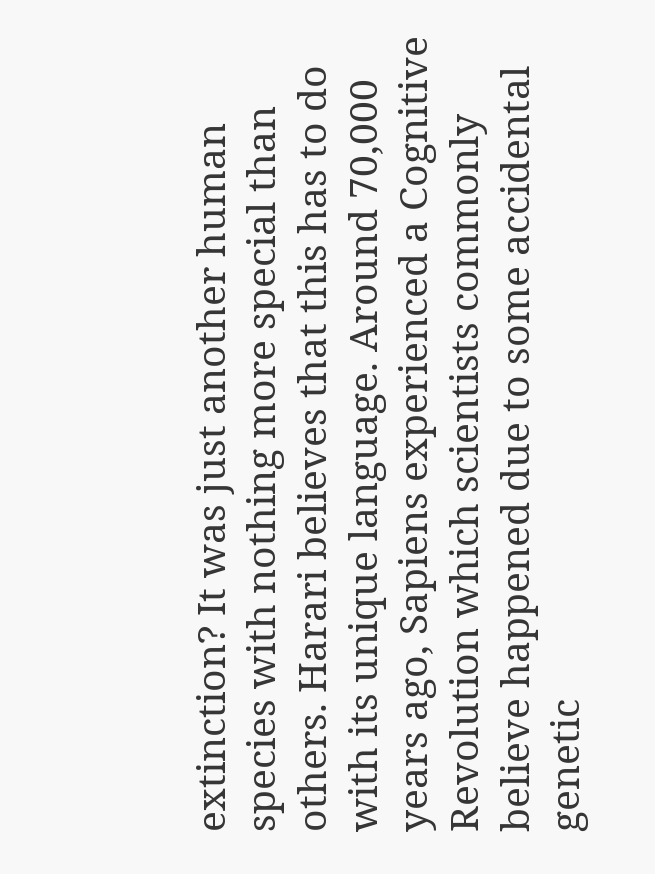extinction? It was just another human species with nothing more special than others. Harari believes that this has to do with its unique language. Around 70,000 years ago, Sapiens experienced a Cognitive Revolution which scientists commonly believe happened due to some accidental genetic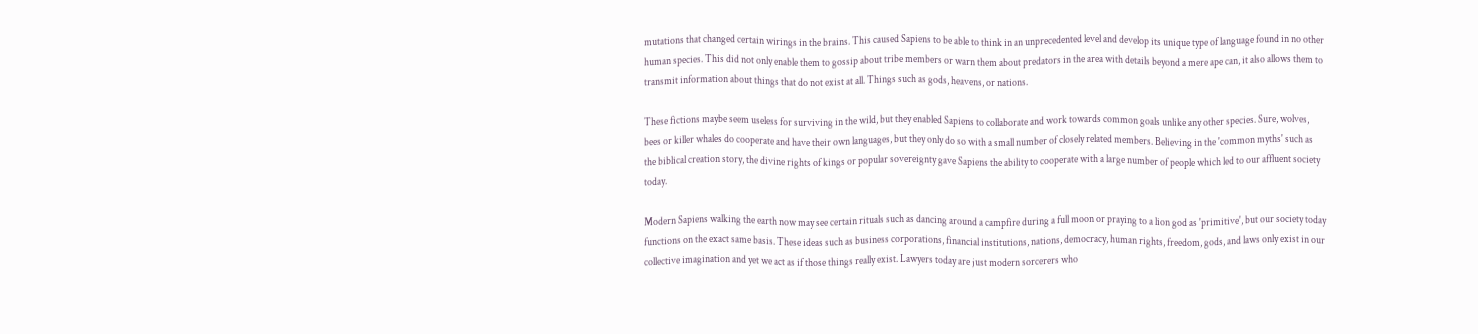mutations that changed certain wirings in the brains. This caused Sapiens to be able to think in an unprecedented level and develop its unique type of language found in no other human species. This did not only enable them to gossip about tribe members or warn them about predators in the area with details beyond a mere ape can, it also allows them to transmit information about things that do not exist at all. Things such as gods, heavens, or nations.

These fictions maybe seem useless for surviving in the wild, but they enabled Sapiens to collaborate and work towards common goals unlike any other species. Sure, wolves, bees or killer whales do cooperate and have their own languages, but they only do so with a small number of closely related members. Believing in the 'common myths' such as the biblical creation story, the divine rights of kings or popular sovereignty gave Sapiens the ability to cooperate with a large number of people which led to our affluent society today.

Modern Sapiens walking the earth now may see certain rituals such as dancing around a campfire during a full moon or praying to a lion god as 'primitive', but our society today functions on the exact same basis. These ideas such as business corporations, financial institutions, nations, democracy, human rights, freedom, gods, and laws only exist in our collective imagination and yet we act as if those things really exist. Lawyers today are just modern sorcerers who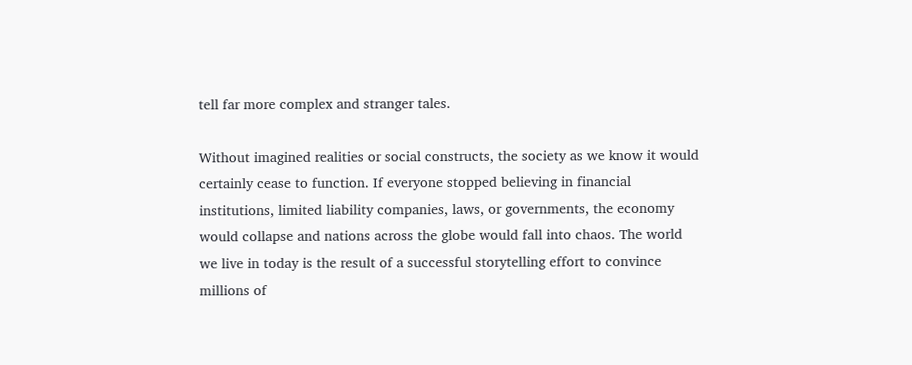tell far more complex and stranger tales.

Without imagined realities or social constructs, the society as we know it would certainly cease to function. If everyone stopped believing in financial institutions, limited liability companies, laws, or governments, the economy would collapse and nations across the globe would fall into chaos. The world we live in today is the result of a successful storytelling effort to convince millions of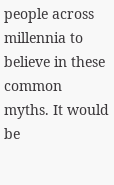people across millennia to believe in these common myths. It would be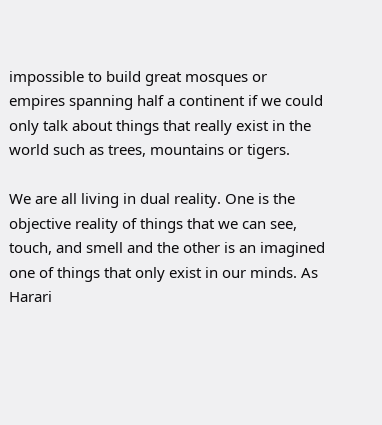impossible to build great mosques or empires spanning half a continent if we could only talk about things that really exist in the world such as trees, mountains or tigers.

We are all living in dual reality. One is the objective reality of things that we can see, touch, and smell and the other is an imagined one of things that only exist in our minds. As Harari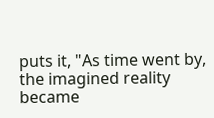puts it, "As time went by, the imagined reality became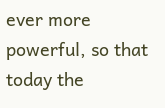ever more powerful, so that today the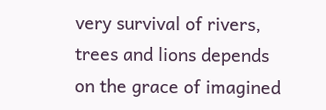very survival of rivers, trees and lions depends on the grace of imagined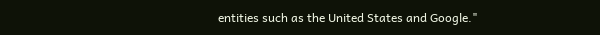entities such as the United States and Google."